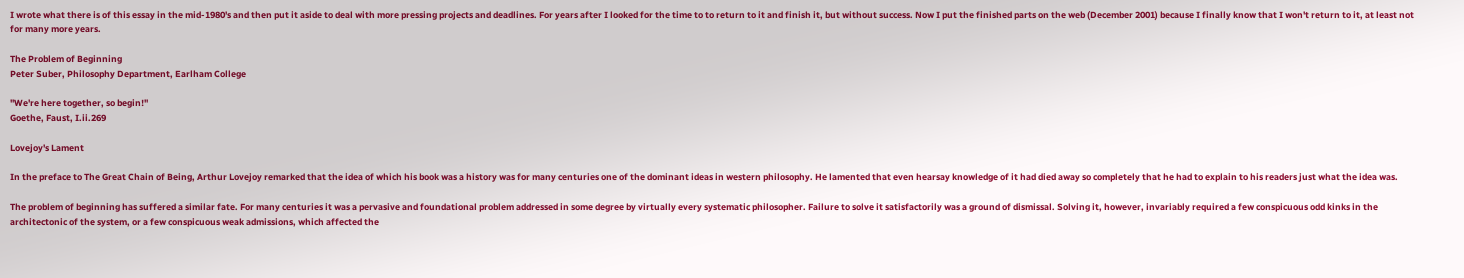I wrote what there is of this essay in the mid-1980's and then put it aside to deal with more pressing projects and deadlines. For years after I looked for the time to to return to it and finish it, but without success. Now I put the finished parts on the web (December 2001) because I finally know that I won't return to it, at least not for many more years.

The Problem of Beginning
Peter Suber, Philosophy Department, Earlham College

"We're here together, so begin!"
Goethe, Faust, I.ii.269

Lovejoy's Lament

In the preface to The Great Chain of Being, Arthur Lovejoy remarked that the idea of which his book was a history was for many centuries one of the dominant ideas in western philosophy. He lamented that even hearsay knowledge of it had died away so completely that he had to explain to his readers just what the idea was.

The problem of beginning has suffered a similar fate. For many centuries it was a pervasive and foundational problem addressed in some degree by virtually every systematic philosopher. Failure to solve it satisfactorily was a ground of dismissal. Solving it, however, invariably required a few conspicuous odd kinks in the architectonic of the system, or a few conspicuous weak admissions, which affected the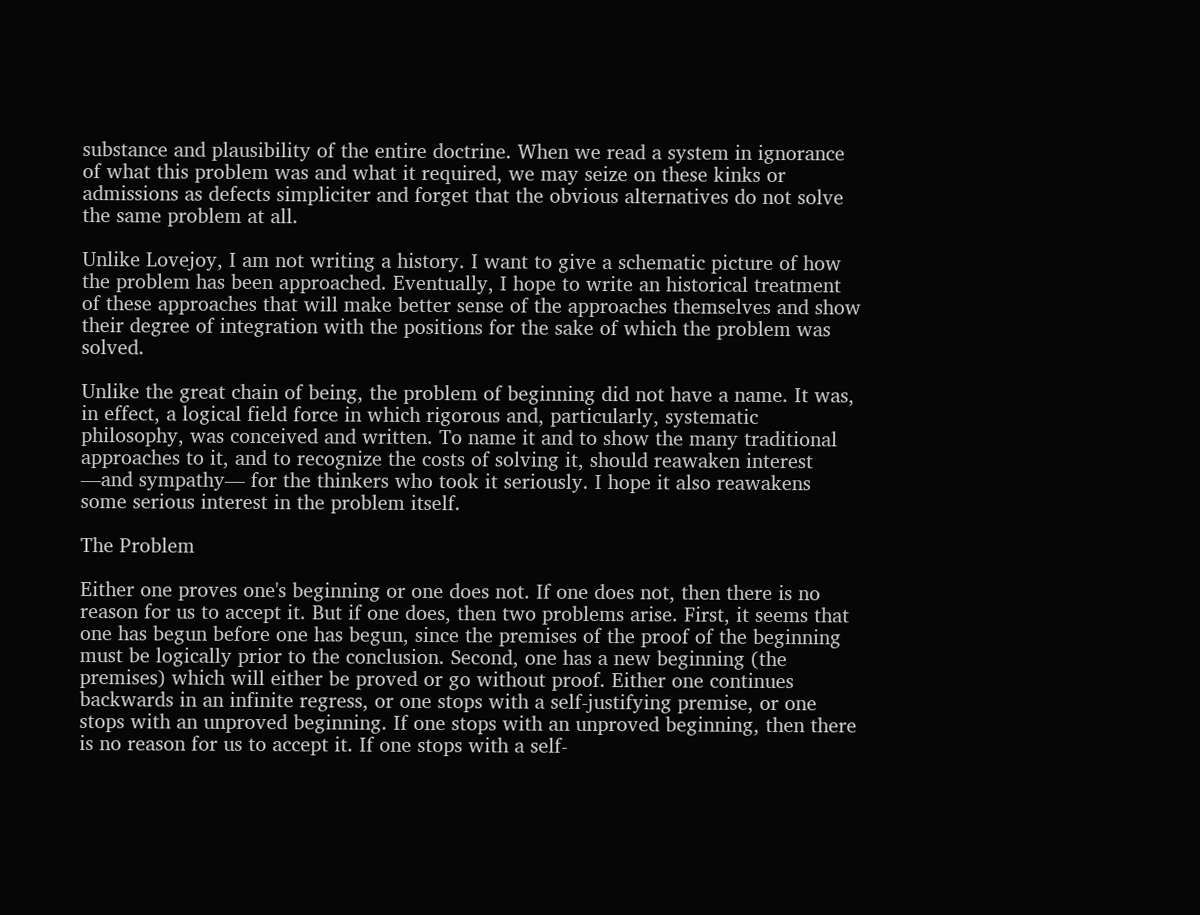substance and plausibility of the entire doctrine. When we read a system in ignorance of what this problem was and what it required, we may seize on these kinks or admissions as defects simpliciter and forget that the obvious alternatives do not solve the same problem at all.

Unlike Lovejoy, I am not writing a history. I want to give a schematic picture of how the problem has been approached. Eventually, I hope to write an historical treatment of these approaches that will make better sense of the approaches themselves and show their degree of integration with the positions for the sake of which the problem was solved.

Unlike the great chain of being, the problem of beginning did not have a name. It was, in effect, a logical field force in which rigorous and, particularly, systematic philosophy, was conceived and written. To name it and to show the many traditional approaches to it, and to recognize the costs of solving it, should reawaken interest —and sympathy— for the thinkers who took it seriously. I hope it also reawakens some serious interest in the problem itself.

The Problem

Either one proves one's beginning or one does not. If one does not, then there is no reason for us to accept it. But if one does, then two problems arise. First, it seems that one has begun before one has begun, since the premises of the proof of the beginning must be logically prior to the conclusion. Second, one has a new beginning (the premises) which will either be proved or go without proof. Either one continues backwards in an infinite regress, or one stops with a self-justifying premise, or one stops with an unproved beginning. If one stops with an unproved beginning, then there is no reason for us to accept it. If one stops with a self-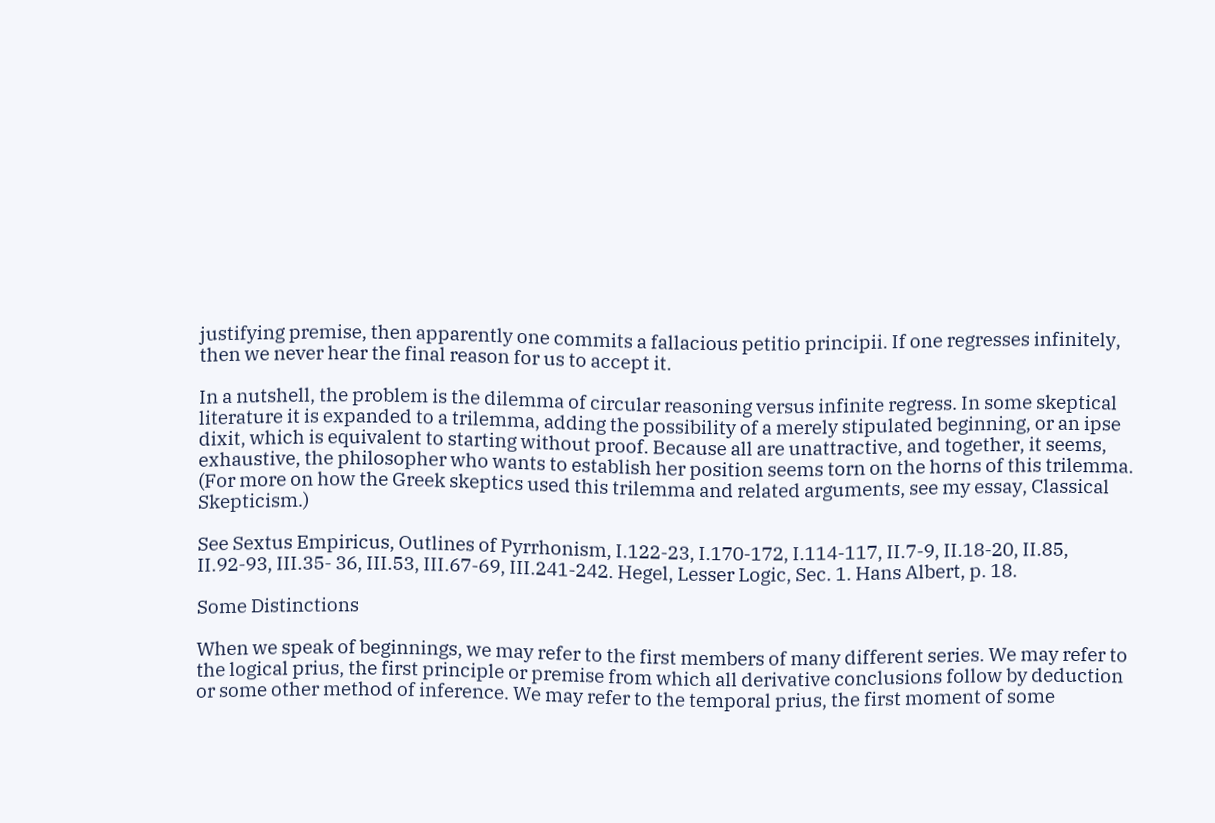justifying premise, then apparently one commits a fallacious petitio principii. If one regresses infinitely, then we never hear the final reason for us to accept it.

In a nutshell, the problem is the dilemma of circular reasoning versus infinite regress. In some skeptical literature it is expanded to a trilemma, adding the possibility of a merely stipulated beginning, or an ipse dixit, which is equivalent to starting without proof. Because all are unattractive, and together, it seems, exhaustive, the philosopher who wants to establish her position seems torn on the horns of this trilemma. (For more on how the Greek skeptics used this trilemma and related arguments, see my essay, Classical Skepticism.)

See Sextus Empiricus, Outlines of Pyrrhonism, I.122-23, I.170-172, I.114-117, II.7-9, II.18-20, II.85, II.92-93, III.35- 36, III.53, III.67-69, III.241-242. Hegel, Lesser Logic, Sec. 1. Hans Albert, p. 18.

Some Distinctions

When we speak of beginnings, we may refer to the first members of many different series. We may refer to the logical prius, the first principle or premise from which all derivative conclusions follow by deduction or some other method of inference. We may refer to the temporal prius, the first moment of some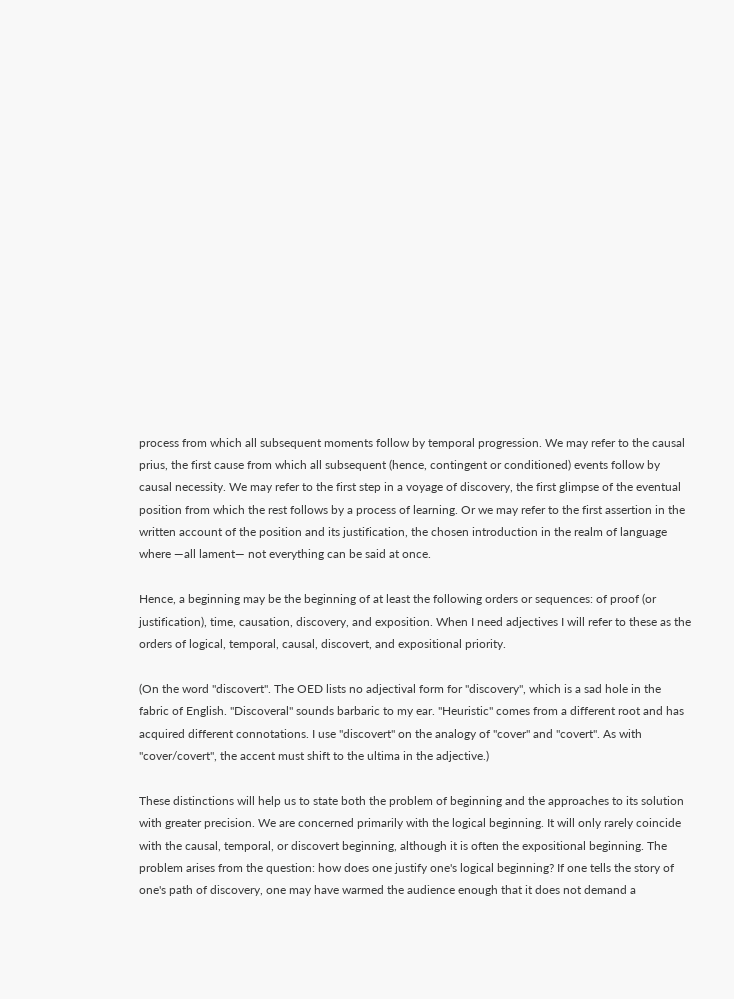process from which all subsequent moments follow by temporal progression. We may refer to the causal prius, the first cause from which all subsequent (hence, contingent or conditioned) events follow by causal necessity. We may refer to the first step in a voyage of discovery, the first glimpse of the eventual position from which the rest follows by a process of learning. Or we may refer to the first assertion in the written account of the position and its justification, the chosen introduction in the realm of language where —all lament— not everything can be said at once.

Hence, a beginning may be the beginning of at least the following orders or sequences: of proof (or justification), time, causation, discovery, and exposition. When I need adjectives I will refer to these as the orders of logical, temporal, causal, discovert, and expositional priority.

(On the word "discovert". The OED lists no adjectival form for "discovery", which is a sad hole in the fabric of English. "Discoveral" sounds barbaric to my ear. "Heuristic" comes from a different root and has acquired different connotations. I use "discovert" on the analogy of "cover" and "covert". As with "cover/covert", the accent must shift to the ultima in the adjective.)

These distinctions will help us to state both the problem of beginning and the approaches to its solution with greater precision. We are concerned primarily with the logical beginning. It will only rarely coincide with the causal, temporal, or discovert beginning, although it is often the expositional beginning. The problem arises from the question: how does one justify one's logical beginning? If one tells the story of one's path of discovery, one may have warmed the audience enough that it does not demand a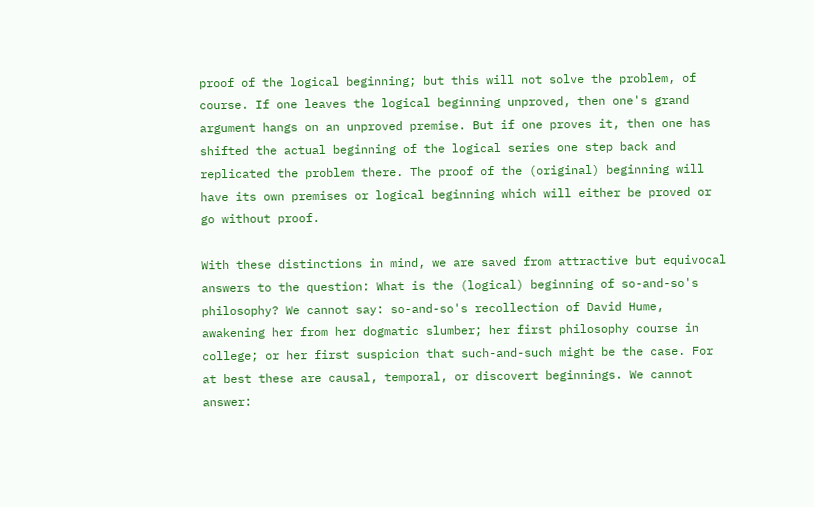proof of the logical beginning; but this will not solve the problem, of course. If one leaves the logical beginning unproved, then one's grand argument hangs on an unproved premise. But if one proves it, then one has shifted the actual beginning of the logical series one step back and replicated the problem there. The proof of the (original) beginning will have its own premises or logical beginning which will either be proved or go without proof.

With these distinctions in mind, we are saved from attractive but equivocal answers to the question: What is the (logical) beginning of so-and-so's philosophy? We cannot say: so-and-so's recollection of David Hume, awakening her from her dogmatic slumber; her first philosophy course in college; or her first suspicion that such-and-such might be the case. For at best these are causal, temporal, or discovert beginnings. We cannot answer: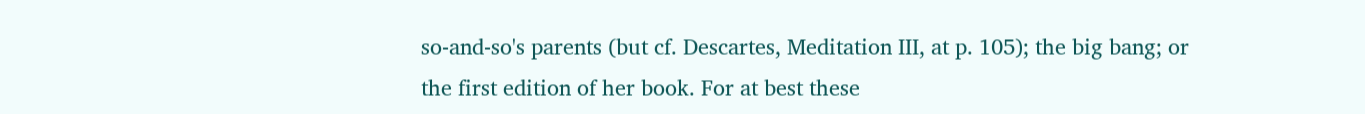so-and-so's parents (but cf. Descartes, Meditation III, at p. 105); the big bang; or the first edition of her book. For at best these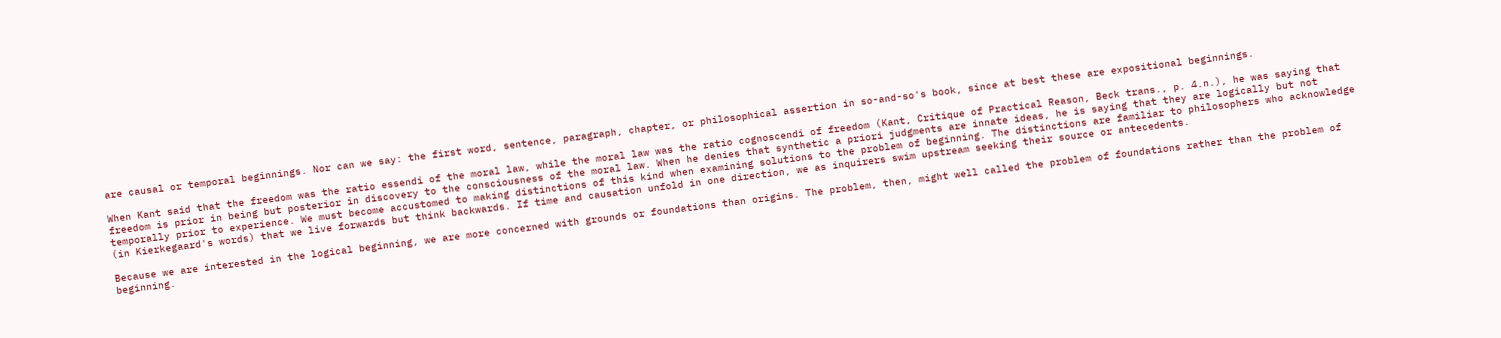are causal or temporal beginnings. Nor can we say: the first word, sentence, paragraph, chapter, or philosophical assertion in so-and-so's book, since at best these are expositional beginnings.

When Kant said that the freedom was the ratio essendi of the moral law, while the moral law was the ratio cognoscendi of freedom (Kant, Critique of Practical Reason, Beck trans., p. 4.n.), he was saying that freedom is prior in being but posterior in discovery to the consciousness of the moral law. When he denies that synthetic a priori judgments are innate ideas, he is saying that they are logically but not temporally prior to experience. We must become accustomed to making distinctions of this kind when examining solutions to the problem of beginning. The distinctions are familiar to philosophers who acknowledge (in Kierkegaard's words) that we live forwards but think backwards. If time and causation unfold in one direction, we as inquirers swim upstream seeking their source or antecedents.

Because we are interested in the logical beginning, we are more concerned with grounds or foundations than origins. The problem, then, might well called the problem of foundations rather than the problem of beginning.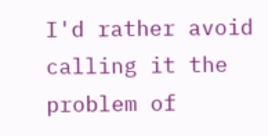I'd rather avoid calling it the problem of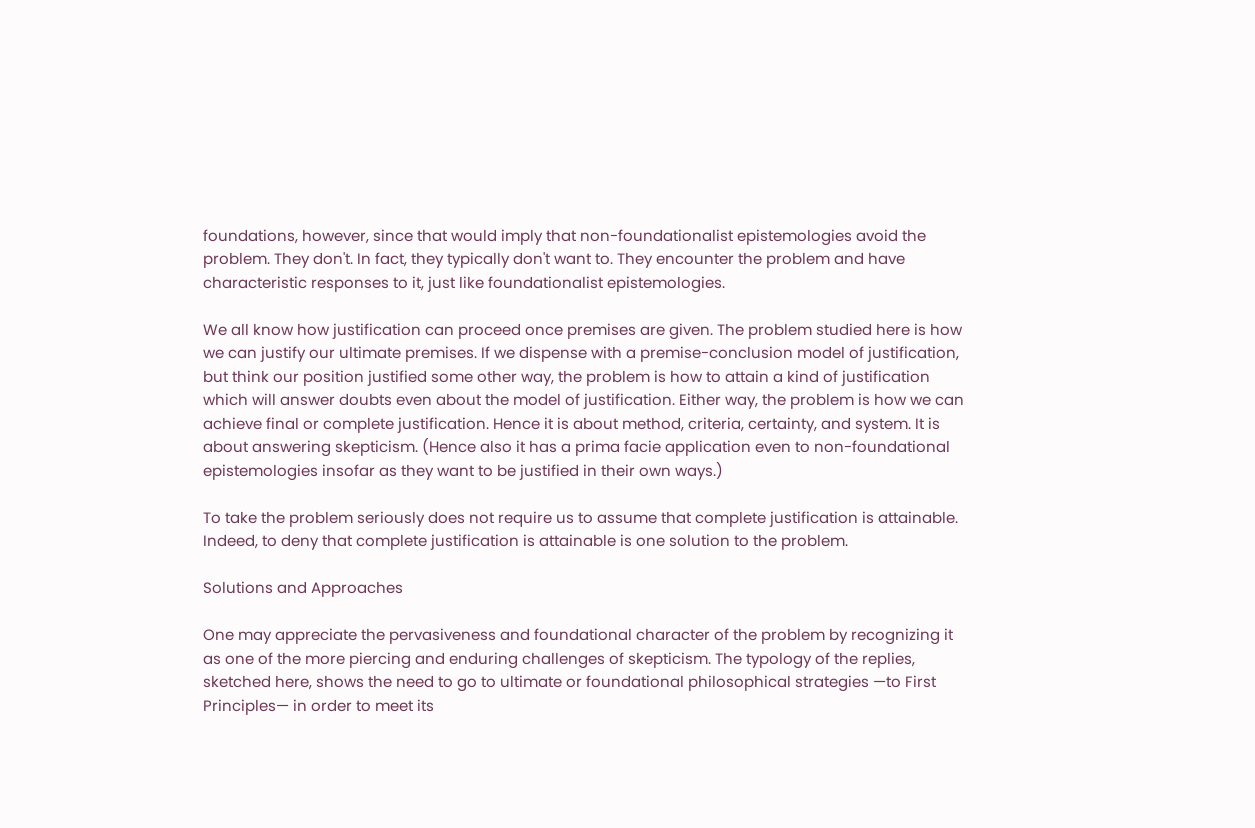foundations, however, since that would imply that non-foundationalist epistemologies avoid the problem. They don't. In fact, they typically don't want to. They encounter the problem and have characteristic responses to it, just like foundationalist epistemologies.

We all know how justification can proceed once premises are given. The problem studied here is how we can justify our ultimate premises. If we dispense with a premise-conclusion model of justification, but think our position justified some other way, the problem is how to attain a kind of justification which will answer doubts even about the model of justification. Either way, the problem is how we can achieve final or complete justification. Hence it is about method, criteria, certainty, and system. It is about answering skepticism. (Hence also it has a prima facie application even to non-foundational epistemologies insofar as they want to be justified in their own ways.)

To take the problem seriously does not require us to assume that complete justification is attainable. Indeed, to deny that complete justification is attainable is one solution to the problem.

Solutions and Approaches

One may appreciate the pervasiveness and foundational character of the problem by recognizing it as one of the more piercing and enduring challenges of skepticism. The typology of the replies, sketched here, shows the need to go to ultimate or foundational philosophical strategies —to First Principles— in order to meet its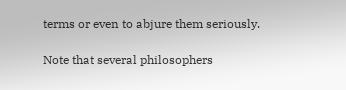terms or even to abjure them seriously.

Note that several philosophers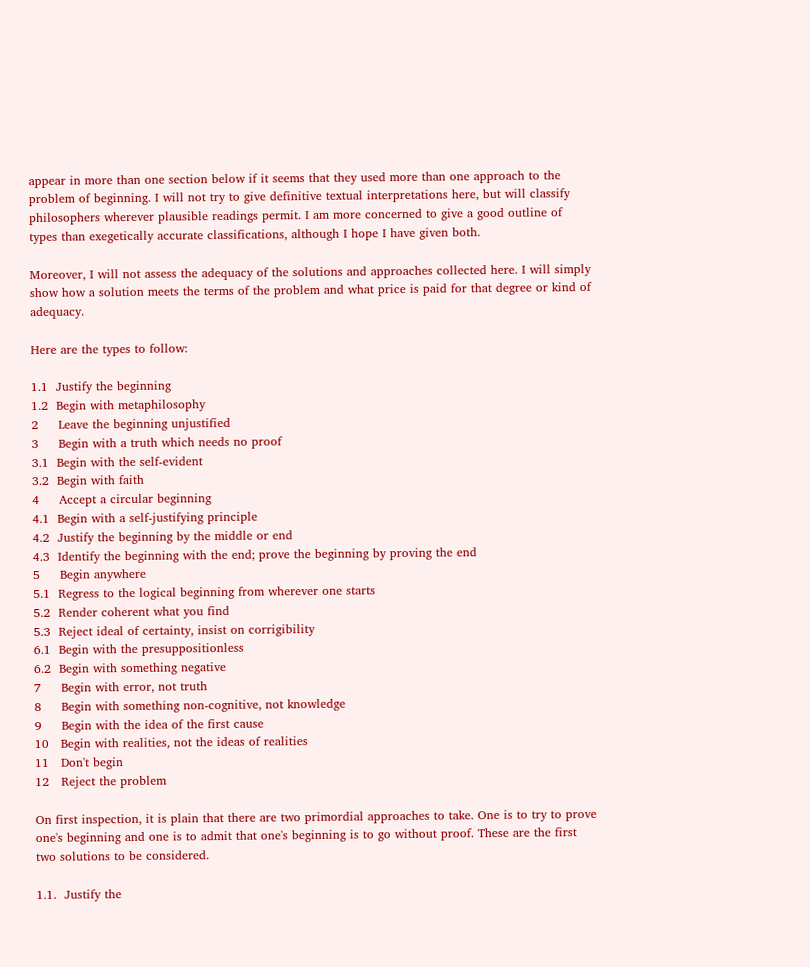appear in more than one section below if it seems that they used more than one approach to the problem of beginning. I will not try to give definitive textual interpretations here, but will classify philosophers wherever plausible readings permit. I am more concerned to give a good outline of types than exegetically accurate classifications, although I hope I have given both.

Moreover, I will not assess the adequacy of the solutions and approaches collected here. I will simply show how a solution meets the terms of the problem and what price is paid for that degree or kind of adequacy.

Here are the types to follow:

1.1  Justify the beginning
1.2  Begin with metaphilosophy
2     Leave the beginning unjustified
3     Begin with a truth which needs no proof
3.1  Begin with the self-evident
3.2  Begin with faith
4     Accept a circular beginning
4.1  Begin with a self-justifying principle
4.2  Justify the beginning by the middle or end
4.3  Identify the beginning with the end; prove the beginning by proving the end
5     Begin anywhere
5.1  Regress to the logical beginning from wherever one starts
5.2  Render coherent what you find
5.3  Reject ideal of certainty, insist on corrigibility
6.1  Begin with the presuppositionless
6.2  Begin with something negative
7     Begin with error, not truth
8     Begin with something non-cognitive, not knowledge
9     Begin with the idea of the first cause
10   Begin with realities, not the ideas of realities
11   Don't begin
12   Reject the problem

On first inspection, it is plain that there are two primordial approaches to take. One is to try to prove one's beginning and one is to admit that one's beginning is to go without proof. These are the first two solutions to be considered.

1.1.  Justify the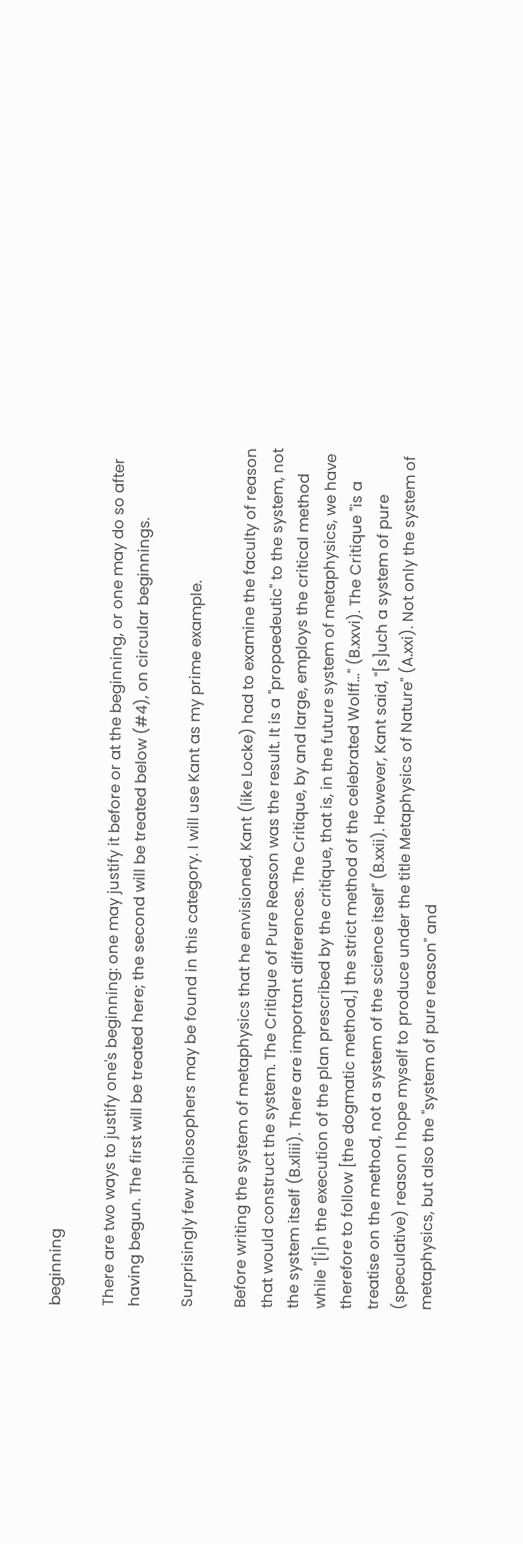beginning

There are two ways to justify one's beginning: one may justify it before or at the beginning, or one may do so after having begun. The first will be treated here; the second will be treated below (#4), on circular beginnings.

Surprisingly few philosophers may be found in this category. I will use Kant as my prime example.

Before writing the system of metaphysics that he envisioned, Kant (like Locke) had to examine the faculty of reason that would construct the system. The Critique of Pure Reason was the result. It is a "propaedeutic" to the system, not the system itself (B.xliii). There are important differences. The Critique, by and large, employs the critical method while "[i]n the execution of the plan prescribed by the critique, that is, in the future system of metaphysics, we have therefore to follow [the dogmatic method,] the strict method of the celebrated Wolff..." (B.xxvi). The Critique "is a treatise on the method, not a system of the science itself" (B.xxii). However, Kant said, "[s]uch a system of pure (speculative) reason I hope myself to produce under the title Metaphysics of Nature" (A.xxi). Not only the system of metaphysics, but also the "system of pure reason" and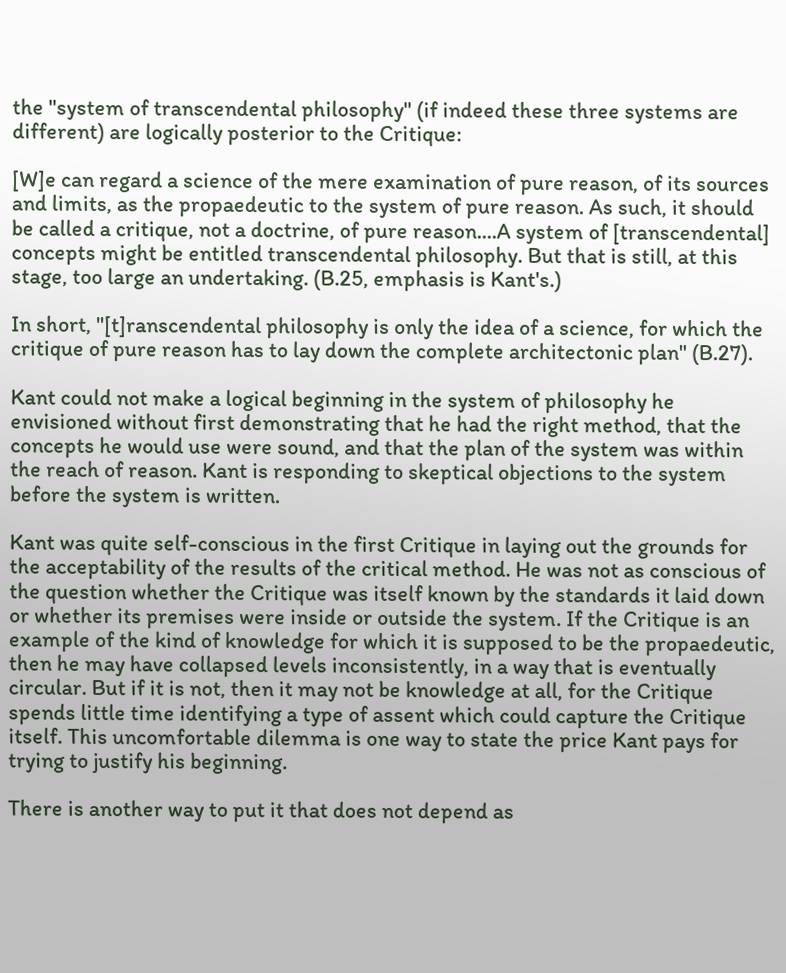the "system of transcendental philosophy" (if indeed these three systems are different) are logically posterior to the Critique:

[W]e can regard a science of the mere examination of pure reason, of its sources and limits, as the propaedeutic to the system of pure reason. As such, it should be called a critique, not a doctrine, of pure reason....A system of [transcendental] concepts might be entitled transcendental philosophy. But that is still, at this stage, too large an undertaking. (B.25, emphasis is Kant's.)

In short, "[t]ranscendental philosophy is only the idea of a science, for which the critique of pure reason has to lay down the complete architectonic plan" (B.27).

Kant could not make a logical beginning in the system of philosophy he envisioned without first demonstrating that he had the right method, that the concepts he would use were sound, and that the plan of the system was within the reach of reason. Kant is responding to skeptical objections to the system before the system is written.

Kant was quite self-conscious in the first Critique in laying out the grounds for the acceptability of the results of the critical method. He was not as conscious of the question whether the Critique was itself known by the standards it laid down or whether its premises were inside or outside the system. If the Critique is an example of the kind of knowledge for which it is supposed to be the propaedeutic, then he may have collapsed levels inconsistently, in a way that is eventually circular. But if it is not, then it may not be knowledge at all, for the Critique spends little time identifying a type of assent which could capture the Critique itself. This uncomfortable dilemma is one way to state the price Kant pays for trying to justify his beginning.

There is another way to put it that does not depend as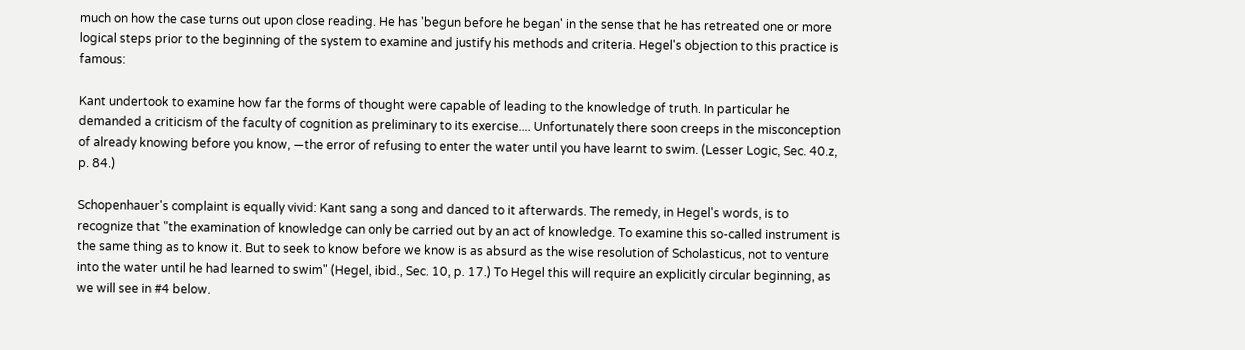much on how the case turns out upon close reading. He has 'begun before he began' in the sense that he has retreated one or more logical steps prior to the beginning of the system to examine and justify his methods and criteria. Hegel's objection to this practice is famous:

Kant undertook to examine how far the forms of thought were capable of leading to the knowledge of truth. In particular he demanded a criticism of the faculty of cognition as preliminary to its exercise.... Unfortunately there soon creeps in the misconception of already knowing before you know, —the error of refusing to enter the water until you have learnt to swim. (Lesser Logic, Sec. 40.z, p. 84.)

Schopenhauer's complaint is equally vivid: Kant sang a song and danced to it afterwards. The remedy, in Hegel's words, is to recognize that "the examination of knowledge can only be carried out by an act of knowledge. To examine this so-called instrument is the same thing as to know it. But to seek to know before we know is as absurd as the wise resolution of Scholasticus, not to venture into the water until he had learned to swim" (Hegel, ibid., Sec. 10, p. 17.) To Hegel this will require an explicitly circular beginning, as we will see in #4 below.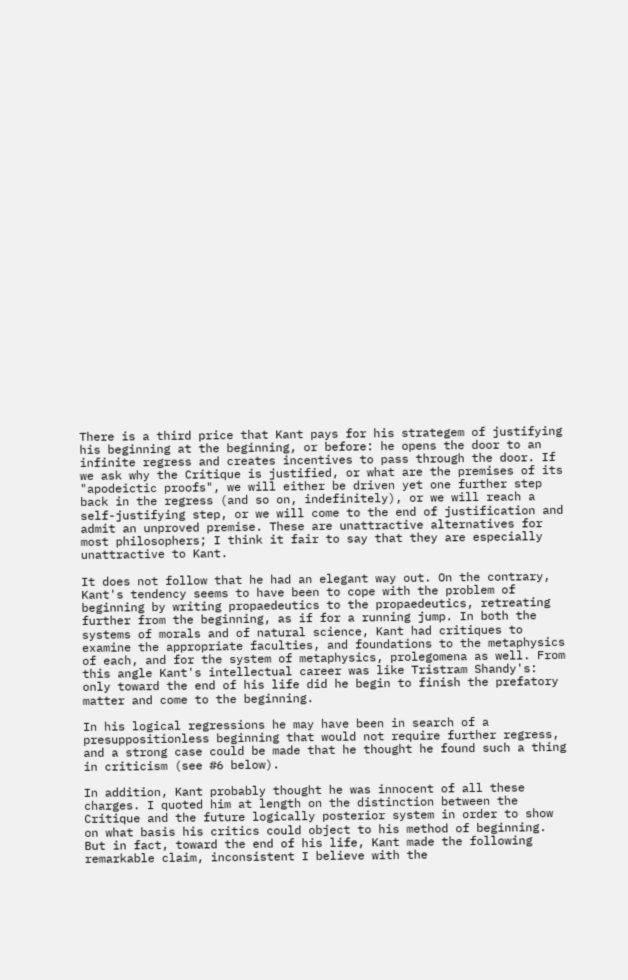There is a third price that Kant pays for his strategem of justifying his beginning at the beginning, or before: he opens the door to an infinite regress and creates incentives to pass through the door. If we ask why the Critique is justified, or what are the premises of its "apodeictic proofs", we will either be driven yet one further step back in the regress (and so on, indefinitely), or we will reach a self-justifying step, or we will come to the end of justification and admit an unproved premise. These are unattractive alternatives for most philosophers; I think it fair to say that they are especially unattractive to Kant.

It does not follow that he had an elegant way out. On the contrary, Kant's tendency seems to have been to cope with the problem of beginning by writing propaedeutics to the propaedeutics, retreating further from the beginning, as if for a running jump. In both the systems of morals and of natural science, Kant had critiques to examine the appropriate faculties, and foundations to the metaphysics of each, and for the system of metaphysics, prolegomena as well. From this angle Kant's intellectual career was like Tristram Shandy's: only toward the end of his life did he begin to finish the prefatory matter and come to the beginning.

In his logical regressions he may have been in search of a presuppositionless beginning that would not require further regress, and a strong case could be made that he thought he found such a thing in criticism (see #6 below).

In addition, Kant probably thought he was innocent of all these charges. I quoted him at length on the distinction between the Critique and the future logically posterior system in order to show on what basis his critics could object to his method of beginning. But in fact, toward the end of his life, Kant made the following remarkable claim, inconsistent I believe with the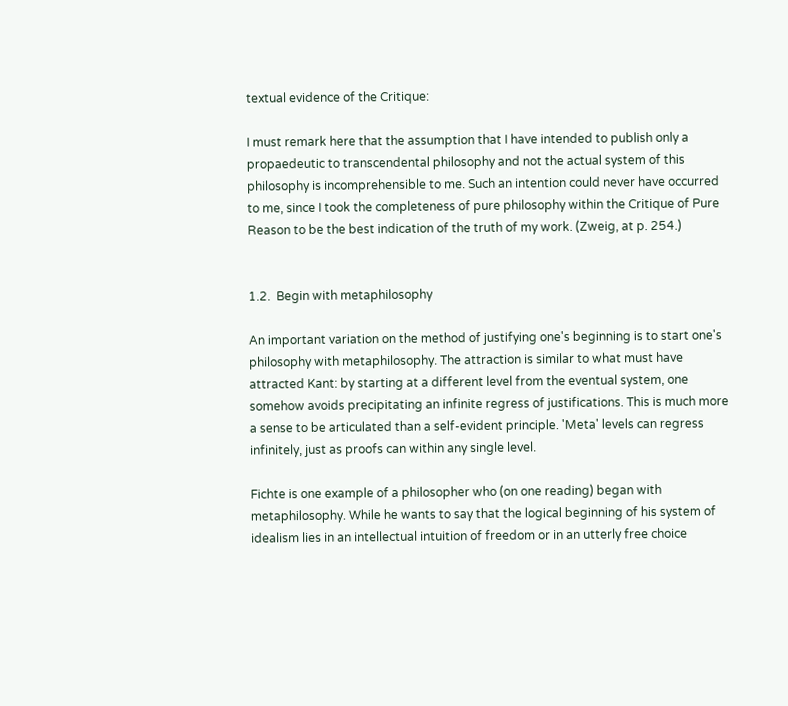textual evidence of the Critique:

I must remark here that the assumption that I have intended to publish only a propaedeutic to transcendental philosophy and not the actual system of this philosophy is incomprehensible to me. Such an intention could never have occurred to me, since I took the completeness of pure philosophy within the Critique of Pure Reason to be the best indication of the truth of my work. (Zweig, at p. 254.)


1.2.  Begin with metaphilosophy

An important variation on the method of justifying one's beginning is to start one's philosophy with metaphilosophy. The attraction is similar to what must have attracted Kant: by starting at a different level from the eventual system, one somehow avoids precipitating an infinite regress of justifications. This is much more a sense to be articulated than a self-evident principle. 'Meta' levels can regress infinitely, just as proofs can within any single level.

Fichte is one example of a philosopher who (on one reading) began with metaphilosophy. While he wants to say that the logical beginning of his system of idealism lies in an intellectual intuition of freedom or in an utterly free choice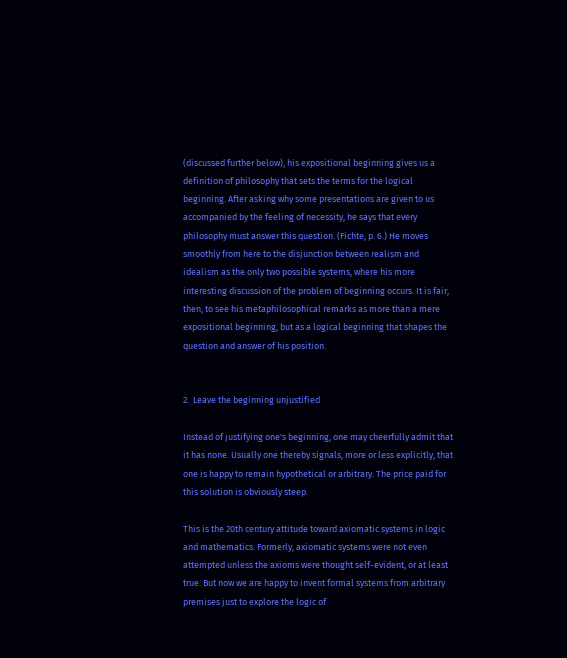(discussed further below), his expositional beginning gives us a definition of philosophy that sets the terms for the logical beginning. After asking why some presentations are given to us accompanied by the feeling of necessity, he says that every philosophy must answer this question. (Fichte, p. 6.) He moves smoothly from here to the disjunction between realism and idealism as the only two possible systems, where his more interesting discussion of the problem of beginning occurs. It is fair, then, to see his metaphilosophical remarks as more than a mere expositional beginning, but as a logical beginning that shapes the question and answer of his position.


2.  Leave the beginning unjustified

Instead of justifying one's beginning, one may cheerfully admit that it has none. Usually one thereby signals, more or less explicitly, that one is happy to remain hypothetical or arbitrary. The price paid for this solution is obviously steep.

This is the 20th century attitude toward axiomatic systems in logic and mathematics. Formerly, axiomatic systems were not even attempted unless the axioms were thought self-evident, or at least true. But now we are happy to invent formal systems from arbitrary premises just to explore the logic of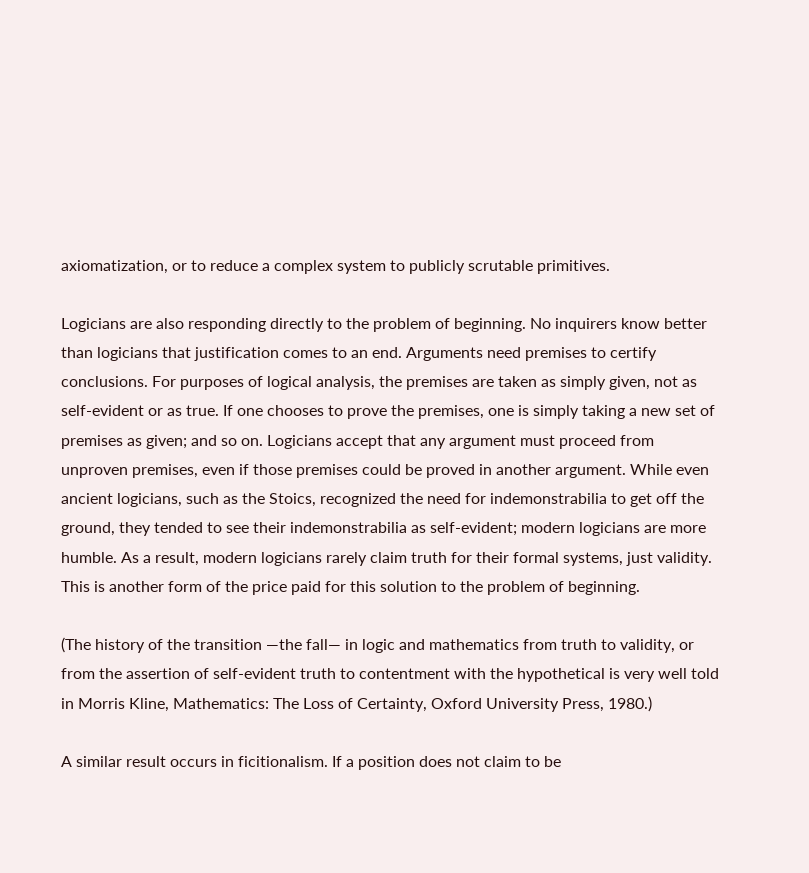axiomatization, or to reduce a complex system to publicly scrutable primitives.

Logicians are also responding directly to the problem of beginning. No inquirers know better than logicians that justification comes to an end. Arguments need premises to certify conclusions. For purposes of logical analysis, the premises are taken as simply given, not as self-evident or as true. If one chooses to prove the premises, one is simply taking a new set of premises as given; and so on. Logicians accept that any argument must proceed from unproven premises, even if those premises could be proved in another argument. While even ancient logicians, such as the Stoics, recognized the need for indemonstrabilia to get off the ground, they tended to see their indemonstrabilia as self-evident; modern logicians are more humble. As a result, modern logicians rarely claim truth for their formal systems, just validity. This is another form of the price paid for this solution to the problem of beginning.

(The history of the transition —the fall— in logic and mathematics from truth to validity, or from the assertion of self-evident truth to contentment with the hypothetical is very well told in Morris Kline, Mathematics: The Loss of Certainty, Oxford University Press, 1980.)

A similar result occurs in ficitionalism. If a position does not claim to be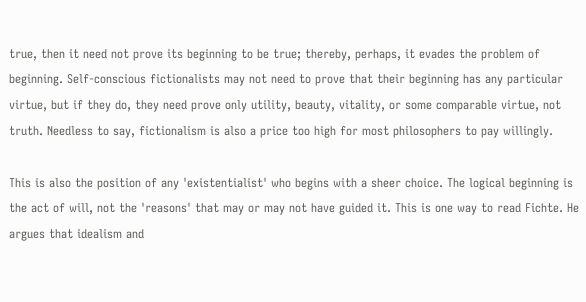true, then it need not prove its beginning to be true; thereby, perhaps, it evades the problem of beginning. Self-conscious fictionalists may not need to prove that their beginning has any particular virtue, but if they do, they need prove only utility, beauty, vitality, or some comparable virtue, not truth. Needless to say, fictionalism is also a price too high for most philosophers to pay willingly.

This is also the position of any 'existentialist' who begins with a sheer choice. The logical beginning is the act of will, not the 'reasons' that may or may not have guided it. This is one way to read Fichte. He argues that idealism and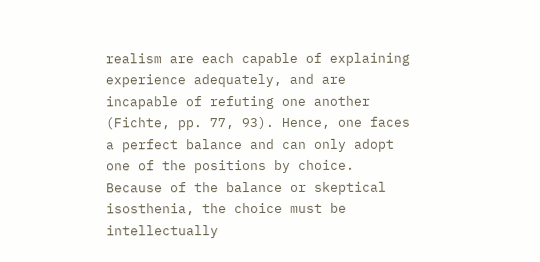realism are each capable of explaining experience adequately, and are incapable of refuting one another (Fichte, pp. 77, 93). Hence, one faces a perfect balance and can only adopt one of the positions by choice. Because of the balance or skeptical isosthenia, the choice must be intellectually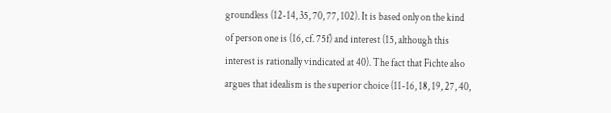groundless (12-14, 35, 70, 77, 102). It is based only on the kind of person one is (16, cf. 75f) and interest (15, although this interest is rationally vindicated at 40). The fact that Fichte also argues that idealism is the superior choice (11-16, 18, 19, 27, 40,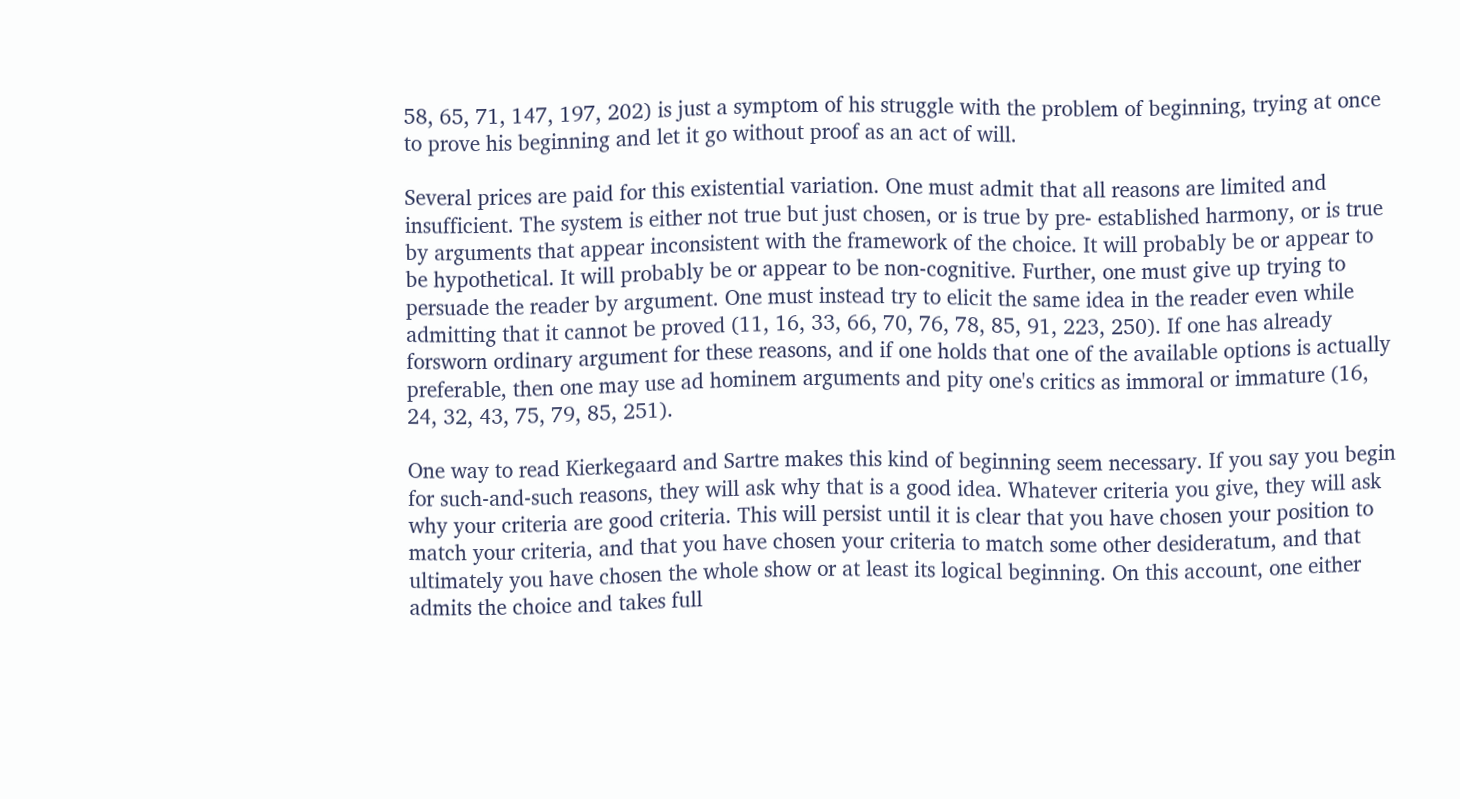58, 65, 71, 147, 197, 202) is just a symptom of his struggle with the problem of beginning, trying at once to prove his beginning and let it go without proof as an act of will.

Several prices are paid for this existential variation. One must admit that all reasons are limited and insufficient. The system is either not true but just chosen, or is true by pre- established harmony, or is true by arguments that appear inconsistent with the framework of the choice. It will probably be or appear to be hypothetical. It will probably be or appear to be non-cognitive. Further, one must give up trying to persuade the reader by argument. One must instead try to elicit the same idea in the reader even while admitting that it cannot be proved (11, 16, 33, 66, 70, 76, 78, 85, 91, 223, 250). If one has already forsworn ordinary argument for these reasons, and if one holds that one of the available options is actually preferable, then one may use ad hominem arguments and pity one's critics as immoral or immature (16, 24, 32, 43, 75, 79, 85, 251).

One way to read Kierkegaard and Sartre makes this kind of beginning seem necessary. If you say you begin for such-and-such reasons, they will ask why that is a good idea. Whatever criteria you give, they will ask why your criteria are good criteria. This will persist until it is clear that you have chosen your position to match your criteria, and that you have chosen your criteria to match some other desideratum, and that ultimately you have chosen the whole show or at least its logical beginning. On this account, one either admits the choice and takes full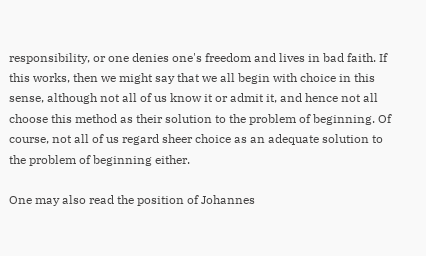responsibility, or one denies one's freedom and lives in bad faith. If this works, then we might say that we all begin with choice in this sense, although not all of us know it or admit it, and hence not all choose this method as their solution to the problem of beginning. Of course, not all of us regard sheer choice as an adequate solution to the problem of beginning either.

One may also read the position of Johannes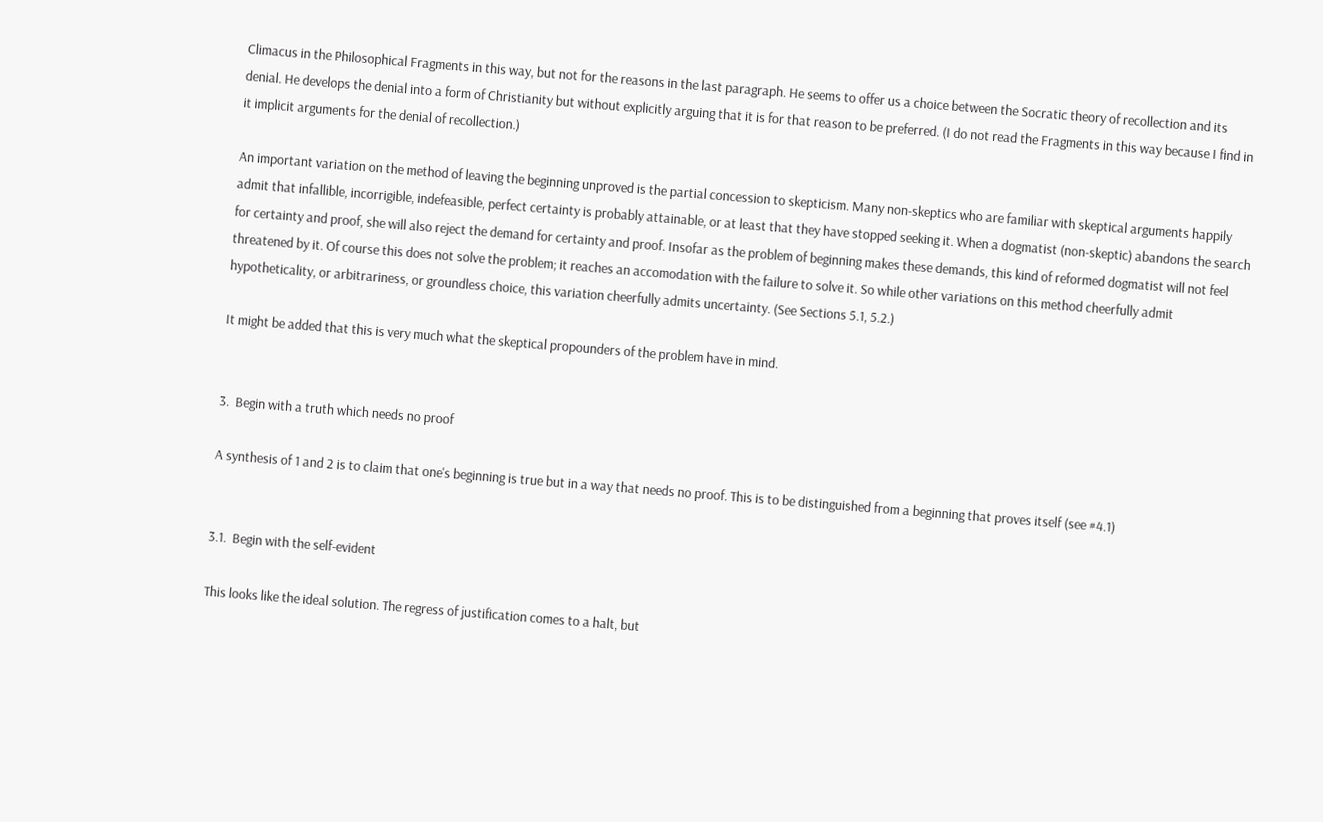Climacus in the Philosophical Fragments in this way, but not for the reasons in the last paragraph. He seems to offer us a choice between the Socratic theory of recollection and its denial. He develops the denial into a form of Christianity but without explicitly arguing that it is for that reason to be preferred. (I do not read the Fragments in this way because I find in it implicit arguments for the denial of recollection.)

An important variation on the method of leaving the beginning unproved is the partial concession to skepticism. Many non-skeptics who are familiar with skeptical arguments happily admit that infallible, incorrigible, indefeasible, perfect certainty is probably attainable, or at least that they have stopped seeking it. When a dogmatist (non-skeptic) abandons the search for certainty and proof, she will also reject the demand for certainty and proof. Insofar as the problem of beginning makes these demands, this kind of reformed dogmatist will not feel threatened by it. Of course this does not solve the problem; it reaches an accomodation with the failure to solve it. So while other variations on this method cheerfully admit hypotheticality, or arbitrariness, or groundless choice, this variation cheerfully admits uncertainty. (See Sections 5.1, 5.2.)

It might be added that this is very much what the skeptical propounders of the problem have in mind.


3.  Begin with a truth which needs no proof

A synthesis of 1 and 2 is to claim that one's beginning is true but in a way that needs no proof. This is to be distinguished from a beginning that proves itself (see #4.1)


3.1.  Begin with the self-evident

This looks like the ideal solution. The regress of justification comes to a halt, but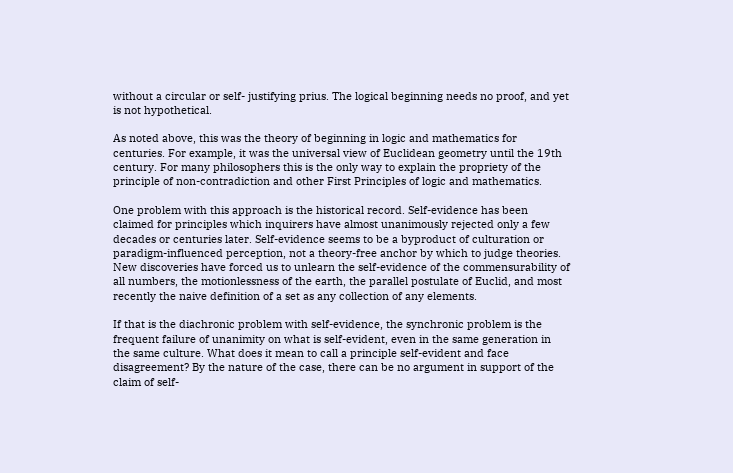without a circular or self- justifying prius. The logical beginning needs no proof, and yet is not hypothetical.

As noted above, this was the theory of beginning in logic and mathematics for centuries. For example, it was the universal view of Euclidean geometry until the 19th century. For many philosophers this is the only way to explain the propriety of the principle of non-contradiction and other First Principles of logic and mathematics.

One problem with this approach is the historical record. Self-evidence has been claimed for principles which inquirers have almost unanimously rejected only a few decades or centuries later. Self-evidence seems to be a byproduct of culturation or paradigm-influenced perception, not a theory-free anchor by which to judge theories. New discoveries have forced us to unlearn the self-evidence of the commensurability of all numbers, the motionlessness of the earth, the parallel postulate of Euclid, and most recently the naive definition of a set as any collection of any elements.

If that is the diachronic problem with self-evidence, the synchronic problem is the frequent failure of unanimity on what is self-evident, even in the same generation in the same culture. What does it mean to call a principle self-evident and face disagreement? By the nature of the case, there can be no argument in support of the claim of self-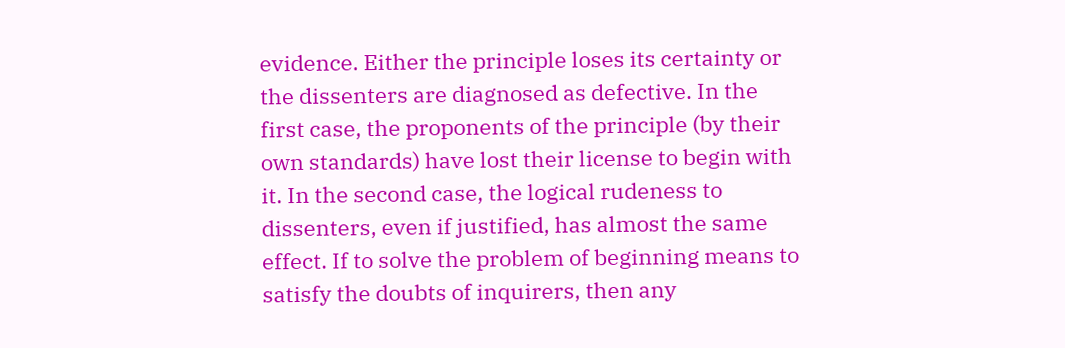evidence. Either the principle loses its certainty or the dissenters are diagnosed as defective. In the first case, the proponents of the principle (by their own standards) have lost their license to begin with it. In the second case, the logical rudeness to dissenters, even if justified, has almost the same effect. If to solve the problem of beginning means to satisfy the doubts of inquirers, then any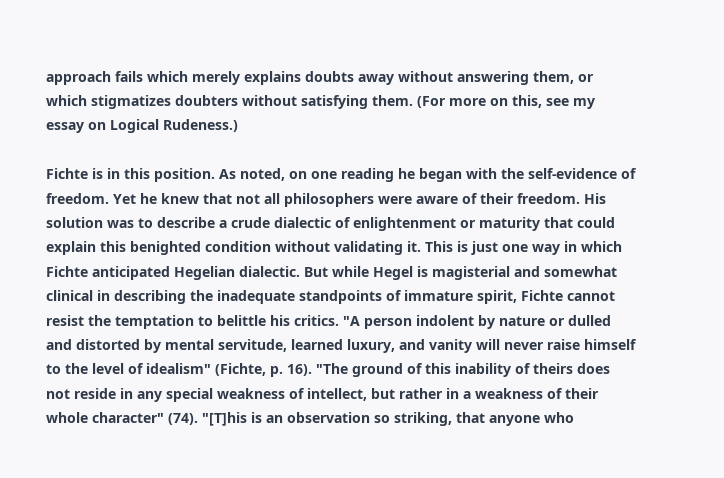approach fails which merely explains doubts away without answering them, or which stigmatizes doubters without satisfying them. (For more on this, see my essay on Logical Rudeness.)

Fichte is in this position. As noted, on one reading he began with the self-evidence of freedom. Yet he knew that not all philosophers were aware of their freedom. His solution was to describe a crude dialectic of enlightenment or maturity that could explain this benighted condition without validating it. This is just one way in which Fichte anticipated Hegelian dialectic. But while Hegel is magisterial and somewhat clinical in describing the inadequate standpoints of immature spirit, Fichte cannot resist the temptation to belittle his critics. "A person indolent by nature or dulled and distorted by mental servitude, learned luxury, and vanity will never raise himself to the level of idealism" (Fichte, p. 16). "The ground of this inability of theirs does not reside in any special weakness of intellect, but rather in a weakness of their whole character" (74). "[T]his is an observation so striking, that anyone who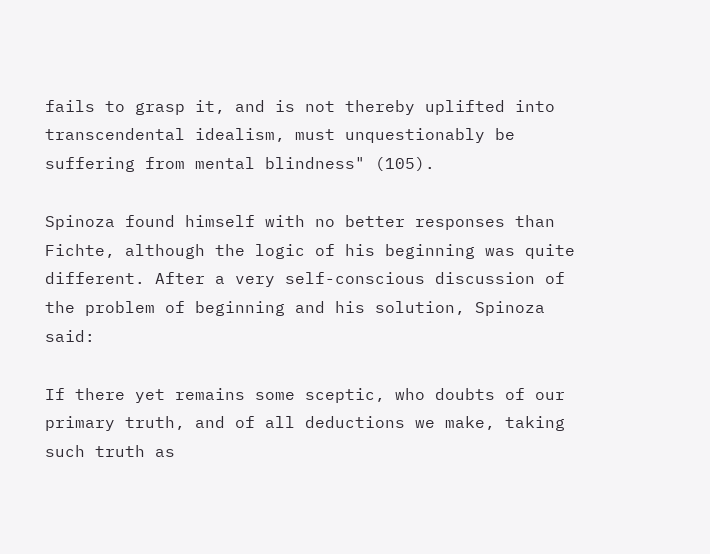fails to grasp it, and is not thereby uplifted into transcendental idealism, must unquestionably be suffering from mental blindness" (105).

Spinoza found himself with no better responses than Fichte, although the logic of his beginning was quite different. After a very self-conscious discussion of the problem of beginning and his solution, Spinoza said:

If there yet remains some sceptic, who doubts of our primary truth, and of all deductions we make, taking such truth as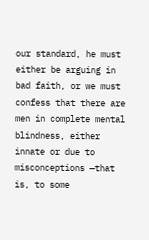our standard, he must either be arguing in bad faith, or we must confess that there are men in complete mental blindness, either innate or due to misconceptions —that is, to some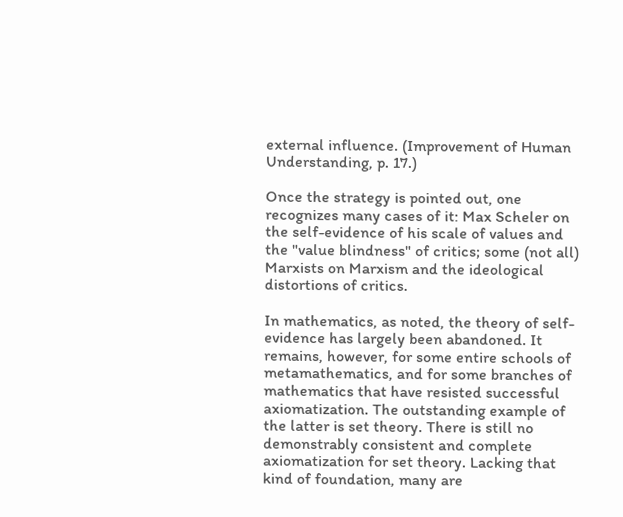external influence. (Improvement of Human Understanding, p. 17.)

Once the strategy is pointed out, one recognizes many cases of it: Max Scheler on the self-evidence of his scale of values and the "value blindness" of critics; some (not all) Marxists on Marxism and the ideological distortions of critics.

In mathematics, as noted, the theory of self-evidence has largely been abandoned. It remains, however, for some entire schools of metamathematics, and for some branches of mathematics that have resisted successful axiomatization. The outstanding example of the latter is set theory. There is still no demonstrably consistent and complete axiomatization for set theory. Lacking that kind of foundation, many are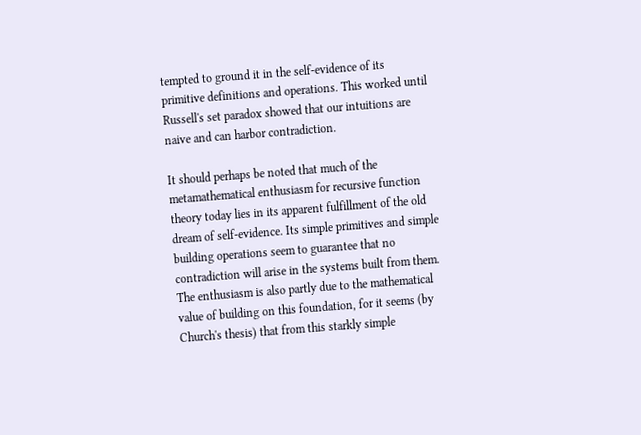tempted to ground it in the self-evidence of its primitive definitions and operations. This worked until Russell's set paradox showed that our intuitions are naive and can harbor contradiction.

It should perhaps be noted that much of the metamathematical enthusiasm for recursive function theory today lies in its apparent fulfillment of the old dream of self-evidence. Its simple primitives and simple building operations seem to guarantee that no contradiction will arise in the systems built from them. The enthusiasm is also partly due to the mathematical value of building on this foundation, for it seems (by Church's thesis) that from this starkly simple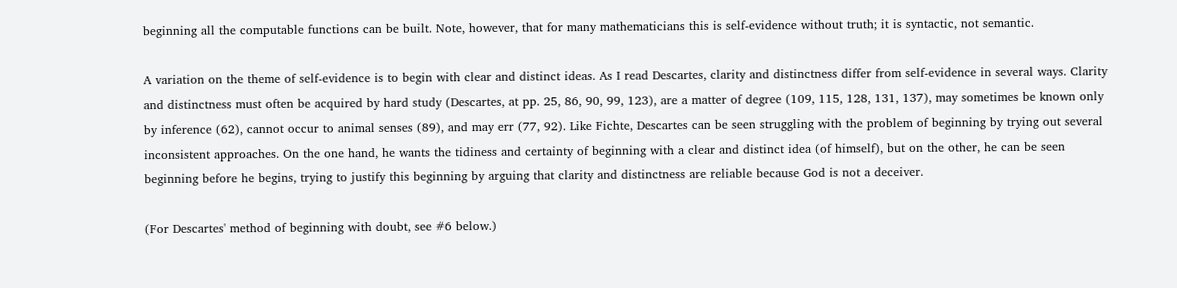beginning all the computable functions can be built. Note, however, that for many mathematicians this is self-evidence without truth; it is syntactic, not semantic.

A variation on the theme of self-evidence is to begin with clear and distinct ideas. As I read Descartes, clarity and distinctness differ from self-evidence in several ways. Clarity and distinctness must often be acquired by hard study (Descartes, at pp. 25, 86, 90, 99, 123), are a matter of degree (109, 115, 128, 131, 137), may sometimes be known only by inference (62), cannot occur to animal senses (89), and may err (77, 92). Like Fichte, Descartes can be seen struggling with the problem of beginning by trying out several inconsistent approaches. On the one hand, he wants the tidiness and certainty of beginning with a clear and distinct idea (of himself), but on the other, he can be seen beginning before he begins, trying to justify this beginning by arguing that clarity and distinctness are reliable because God is not a deceiver.

(For Descartes' method of beginning with doubt, see #6 below.)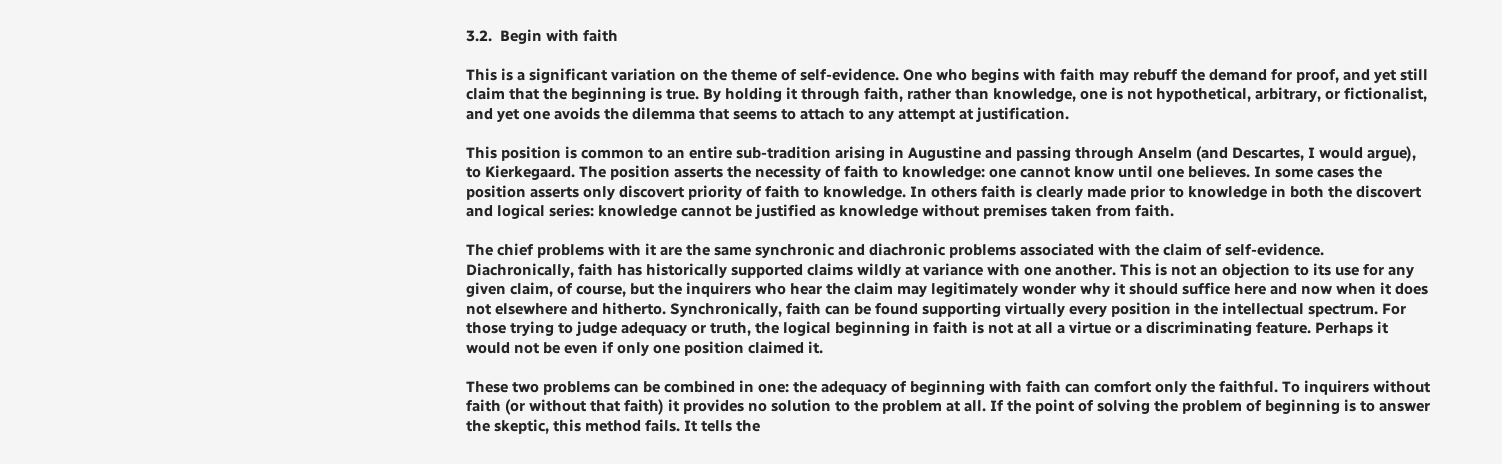3.2.  Begin with faith

This is a significant variation on the theme of self-evidence. One who begins with faith may rebuff the demand for proof, and yet still claim that the beginning is true. By holding it through faith, rather than knowledge, one is not hypothetical, arbitrary, or fictionalist, and yet one avoids the dilemma that seems to attach to any attempt at justification.

This position is common to an entire sub-tradition arising in Augustine and passing through Anselm (and Descartes, I would argue), to Kierkegaard. The position asserts the necessity of faith to knowledge: one cannot know until one believes. In some cases the position asserts only discovert priority of faith to knowledge. In others faith is clearly made prior to knowledge in both the discovert and logical series: knowledge cannot be justified as knowledge without premises taken from faith.

The chief problems with it are the same synchronic and diachronic problems associated with the claim of self-evidence. Diachronically, faith has historically supported claims wildly at variance with one another. This is not an objection to its use for any given claim, of course, but the inquirers who hear the claim may legitimately wonder why it should suffice here and now when it does not elsewhere and hitherto. Synchronically, faith can be found supporting virtually every position in the intellectual spectrum. For those trying to judge adequacy or truth, the logical beginning in faith is not at all a virtue or a discriminating feature. Perhaps it would not be even if only one position claimed it.

These two problems can be combined in one: the adequacy of beginning with faith can comfort only the faithful. To inquirers without faith (or without that faith) it provides no solution to the problem at all. If the point of solving the problem of beginning is to answer the skeptic, this method fails. It tells the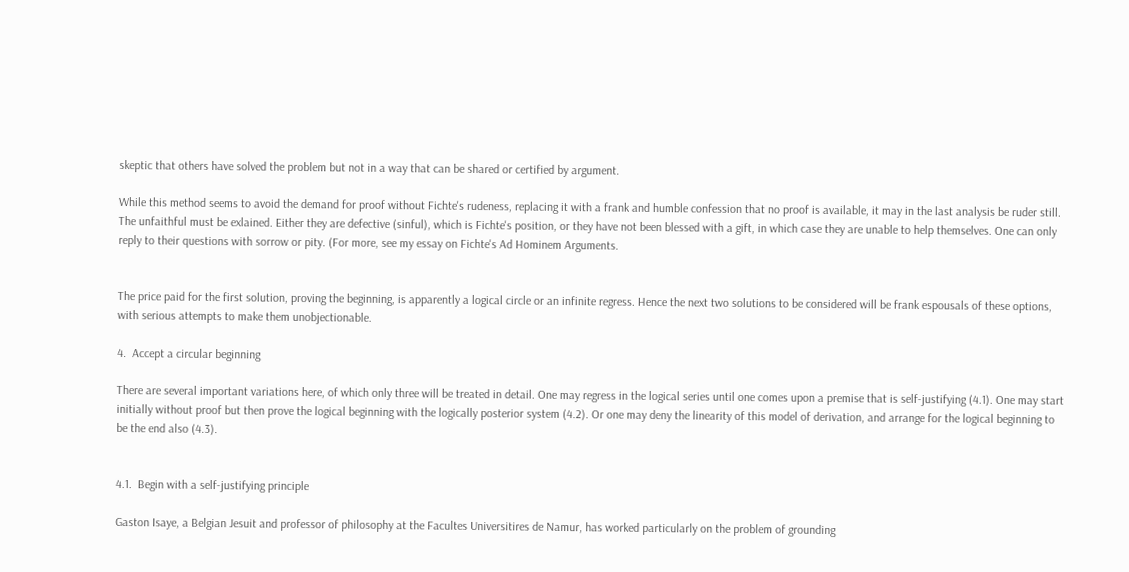skeptic that others have solved the problem but not in a way that can be shared or certified by argument.

While this method seems to avoid the demand for proof without Fichte's rudeness, replacing it with a frank and humble confession that no proof is available, it may in the last analysis be ruder still. The unfaithful must be exlained. Either they are defective (sinful), which is Fichte's position, or they have not been blessed with a gift, in which case they are unable to help themselves. One can only reply to their questions with sorrow or pity. (For more, see my essay on Fichte's Ad Hominem Arguments.


The price paid for the first solution, proving the beginning, is apparently a logical circle or an infinite regress. Hence the next two solutions to be considered will be frank espousals of these options, with serious attempts to make them unobjectionable.

4.  Accept a circular beginning

There are several important variations here, of which only three will be treated in detail. One may regress in the logical series until one comes upon a premise that is self-justifying (4.1). One may start initially without proof but then prove the logical beginning with the logically posterior system (4.2). Or one may deny the linearity of this model of derivation, and arrange for the logical beginning to be the end also (4.3).


4.1.  Begin with a self-justifying principle

Gaston Isaye, a Belgian Jesuit and professor of philosophy at the Facultes Universitires de Namur, has worked particularly on the problem of grounding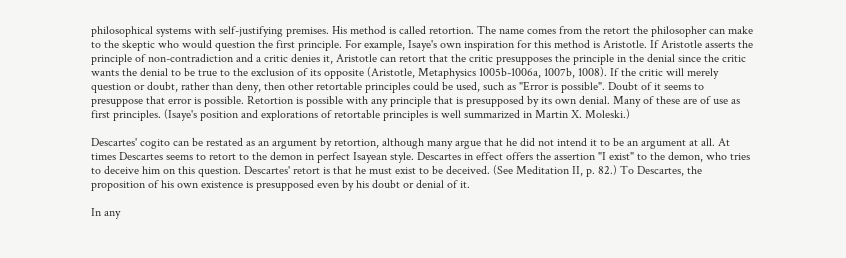philosophical systems with self-justifying premises. His method is called retortion. The name comes from the retort the philosopher can make to the skeptic who would question the first principle. For example, Isaye's own inspiration for this method is Aristotle. If Aristotle asserts the principle of non-contradiction and a critic denies it, Aristotle can retort that the critic presupposes the principle in the denial since the critic wants the denial to be true to the exclusion of its opposite (Aristotle, Metaphysics 1005b-1006a, 1007b, 1008). If the critic will merely question or doubt, rather than deny, then other retortable principles could be used, such as "Error is possible". Doubt of it seems to presuppose that error is possible. Retortion is possible with any principle that is presupposed by its own denial. Many of these are of use as first principles. (Isaye's position and explorations of retortable principles is well summarized in Martin X. Moleski.)

Descartes' cogito can be restated as an argument by retortion, although many argue that he did not intend it to be an argument at all. At times Descartes seems to retort to the demon in perfect Isayean style. Descartes in effect offers the assertion "I exist" to the demon, who tries to deceive him on this question. Descartes' retort is that he must exist to be deceived. (See Meditation II, p. 82.) To Descartes, the proposition of his own existence is presupposed even by his doubt or denial of it.

In any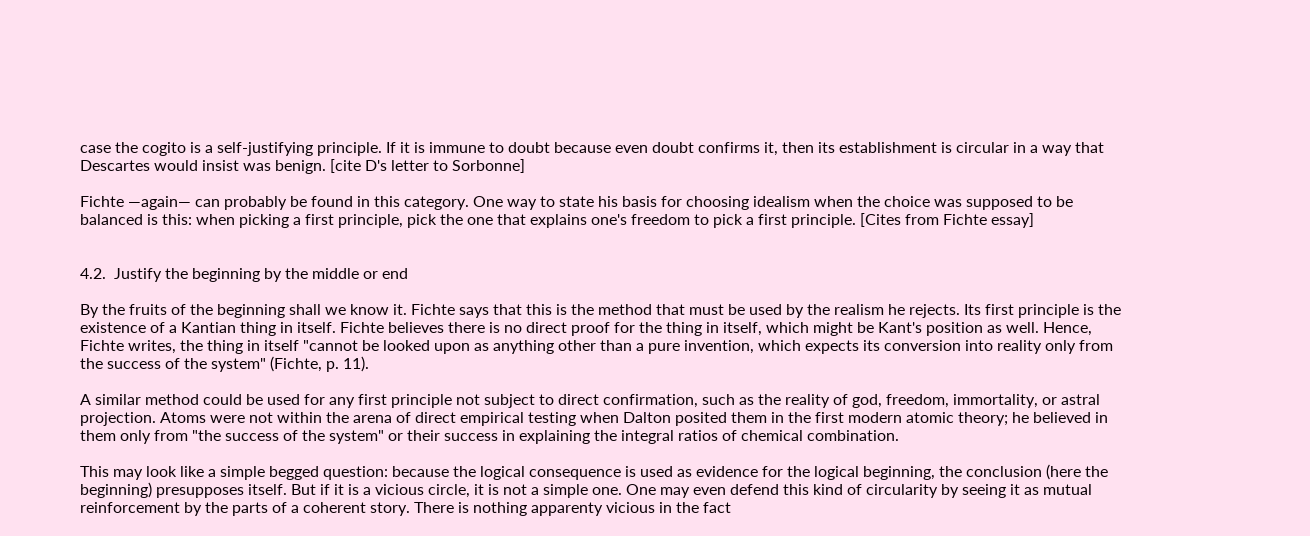case the cogito is a self-justifying principle. If it is immune to doubt because even doubt confirms it, then its establishment is circular in a way that Descartes would insist was benign. [cite D's letter to Sorbonne]

Fichte —again— can probably be found in this category. One way to state his basis for choosing idealism when the choice was supposed to be balanced is this: when picking a first principle, pick the one that explains one's freedom to pick a first principle. [Cites from Fichte essay]


4.2.  Justify the beginning by the middle or end

By the fruits of the beginning shall we know it. Fichte says that this is the method that must be used by the realism he rejects. Its first principle is the existence of a Kantian thing in itself. Fichte believes there is no direct proof for the thing in itself, which might be Kant's position as well. Hence, Fichte writes, the thing in itself "cannot be looked upon as anything other than a pure invention, which expects its conversion into reality only from the success of the system" (Fichte, p. 11).

A similar method could be used for any first principle not subject to direct confirmation, such as the reality of god, freedom, immortality, or astral projection. Atoms were not within the arena of direct empirical testing when Dalton posited them in the first modern atomic theory; he believed in them only from "the success of the system" or their success in explaining the integral ratios of chemical combination.

This may look like a simple begged question: because the logical consequence is used as evidence for the logical beginning, the conclusion (here the beginning) presupposes itself. But if it is a vicious circle, it is not a simple one. One may even defend this kind of circularity by seeing it as mutual reinforcement by the parts of a coherent story. There is nothing apparenty vicious in the fact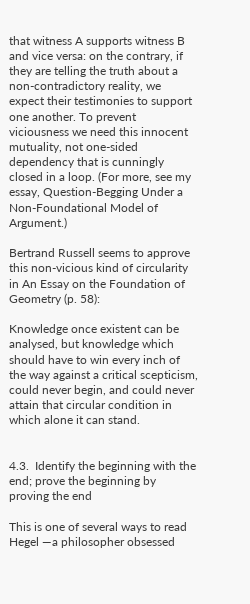that witness A supports witness B and vice versa: on the contrary, if they are telling the truth about a non-contradictory reality, we expect their testimonies to support one another. To prevent viciousness we need this innocent mutuality, not one-sided dependency that is cunningly closed in a loop. (For more, see my essay, Question-Begging Under a Non-Foundational Model of Argument.)

Bertrand Russell seems to approve this non-vicious kind of circularity in An Essay on the Foundation of Geometry (p. 58):

Knowledge once existent can be analysed, but knowledge which should have to win every inch of the way against a critical scepticism, could never begin, and could never attain that circular condition in which alone it can stand.


4.3.  Identify the beginning with the end; prove the beginning by proving the end

This is one of several ways to read Hegel —a philosopher obsessed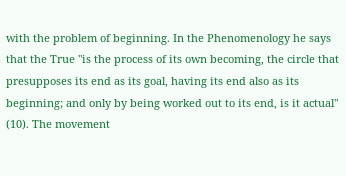with the problem of beginning. In the Phenomenology he says that the True "is the process of its own becoming, the circle that presupposes its end as its goal, having its end also as its beginning; and only by being worked out to its end, is it actual" (10). The movement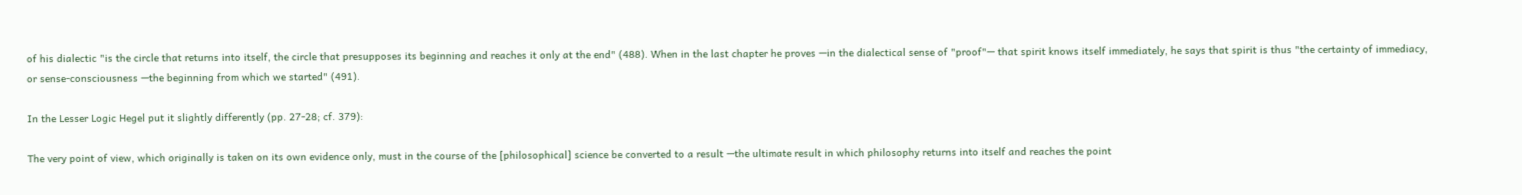of his dialectic "is the circle that returns into itself, the circle that presupposes its beginning and reaches it only at the end" (488). When in the last chapter he proves —in the dialectical sense of "proof"— that spirit knows itself immediately, he says that spirit is thus "the certainty of immediacy, or sense-consciousness —the beginning from which we started" (491).

In the Lesser Logic Hegel put it slightly differently (pp. 27-28; cf. 379):

The very point of view, which originally is taken on its own evidence only, must in the course of the [philosophical] science be converted to a result —the ultimate result in which philosophy returns into itself and reaches the point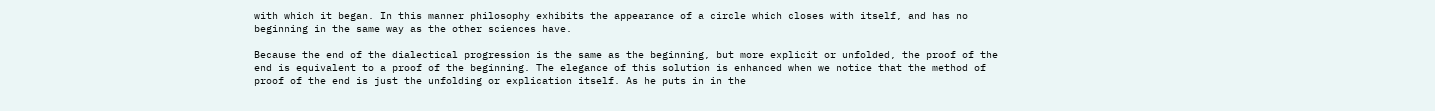with which it began. In this manner philosophy exhibits the appearance of a circle which closes with itself, and has no beginning in the same way as the other sciences have.

Because the end of the dialectical progression is the same as the beginning, but more explicit or unfolded, the proof of the end is equivalent to a proof of the beginning. The elegance of this solution is enhanced when we notice that the method of proof of the end is just the unfolding or explication itself. As he puts in in the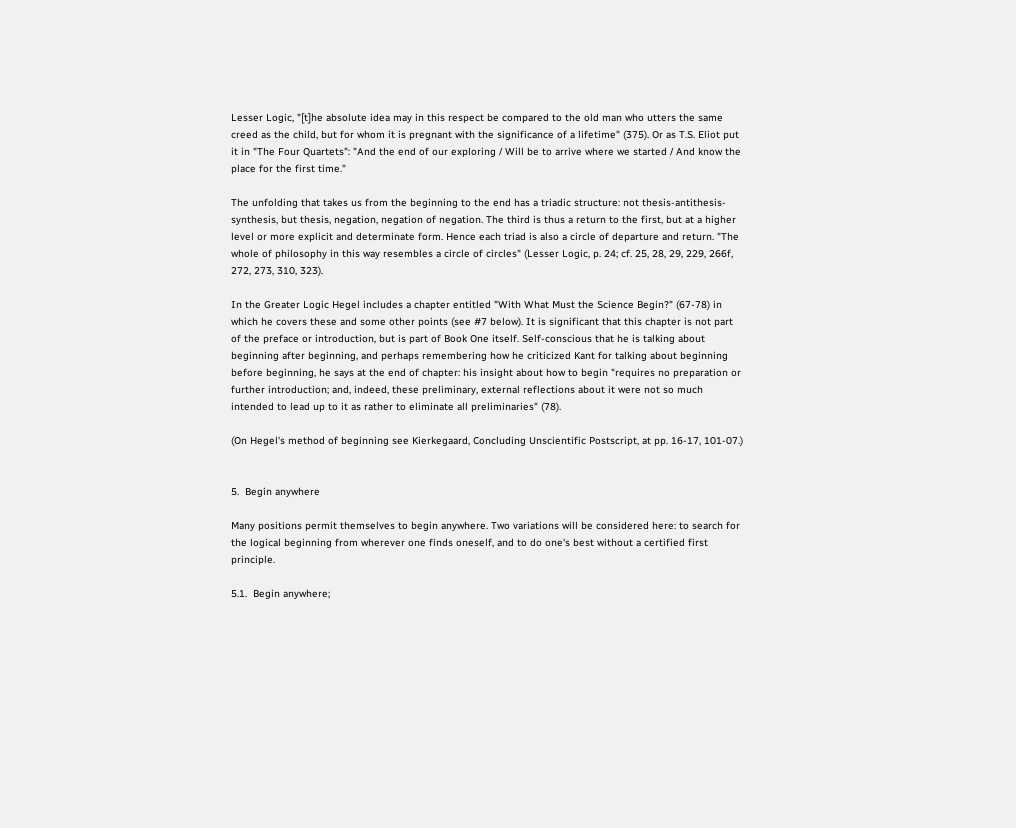Lesser Logic, "[t]he absolute idea may in this respect be compared to the old man who utters the same creed as the child, but for whom it is pregnant with the significance of a lifetime" (375). Or as T.S. Eliot put it in "The Four Quartets": "And the end of our exploring / Will be to arrive where we started / And know the place for the first time."

The unfolding that takes us from the beginning to the end has a triadic structure: not thesis-antithesis-synthesis, but thesis, negation, negation of negation. The third is thus a return to the first, but at a higher level or more explicit and determinate form. Hence each triad is also a circle of departure and return. "The whole of philosophy in this way resembles a circle of circles" (Lesser Logic, p. 24; cf. 25, 28, 29, 229, 266f, 272, 273, 310, 323).

In the Greater Logic Hegel includes a chapter entitled "With What Must the Science Begin?" (67-78) in which he covers these and some other points (see #7 below). It is significant that this chapter is not part of the preface or introduction, but is part of Book One itself. Self-conscious that he is talking about beginning after beginning, and perhaps remembering how he criticized Kant for talking about beginning before beginning, he says at the end of chapter: his insight about how to begin "requires no preparation or further introduction; and, indeed, these preliminary, external reflections about it were not so much intended to lead up to it as rather to eliminate all preliminaries" (78).

(On Hegel's method of beginning see Kierkegaard, Concluding Unscientific Postscript, at pp. 16-17, 101-07.)


5.  Begin anywhere

Many positions permit themselves to begin anywhere. Two variations will be considered here: to search for the logical beginning from wherever one finds oneself, and to do one's best without a certified first principle.

5.1.  Begin anywhere;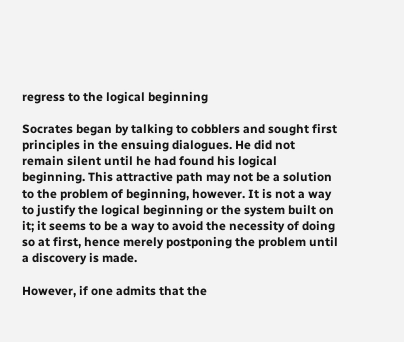regress to the logical beginning

Socrates began by talking to cobblers and sought first principles in the ensuing dialogues. He did not remain silent until he had found his logical beginning. This attractive path may not be a solution to the problem of beginning, however. It is not a way to justify the logical beginning or the system built on it; it seems to be a way to avoid the necessity of doing so at first, hence merely postponing the problem until a discovery is made.

However, if one admits that the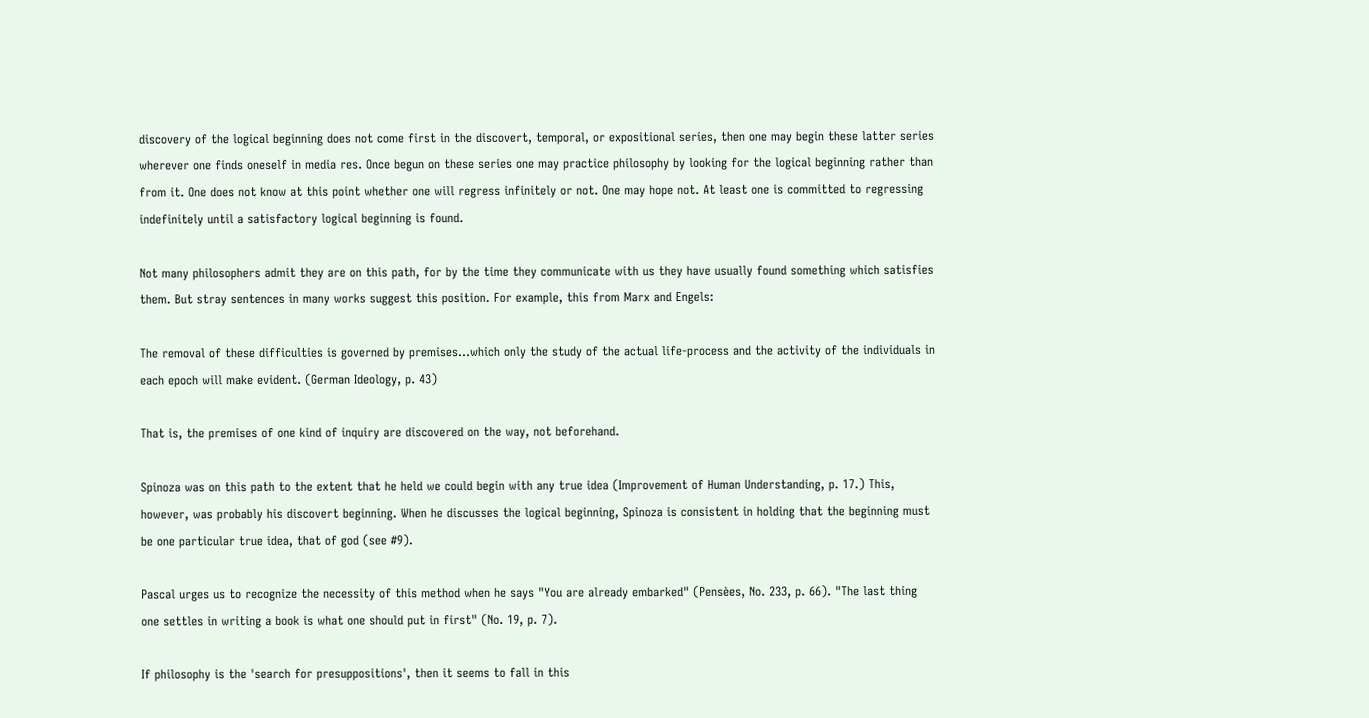discovery of the logical beginning does not come first in the discovert, temporal, or expositional series, then one may begin these latter series wherever one finds oneself in media res. Once begun on these series one may practice philosophy by looking for the logical beginning rather than from it. One does not know at this point whether one will regress infinitely or not. One may hope not. At least one is committed to regressing indefinitely until a satisfactory logical beginning is found.

Not many philosophers admit they are on this path, for by the time they communicate with us they have usually found something which satisfies them. But stray sentences in many works suggest this position. For example, this from Marx and Engels:

The removal of these difficulties is governed by premises...which only the study of the actual life-process and the activity of the individuals in each epoch will make evident. (German Ideology, p. 43)

That is, the premises of one kind of inquiry are discovered on the way, not beforehand.

Spinoza was on this path to the extent that he held we could begin with any true idea (Improvement of Human Understanding, p. 17.) This, however, was probably his discovert beginning. When he discusses the logical beginning, Spinoza is consistent in holding that the beginning must be one particular true idea, that of god (see #9).

Pascal urges us to recognize the necessity of this method when he says "You are already embarked" (Pensèes, No. 233, p. 66). "The last thing one settles in writing a book is what one should put in first" (No. 19, p. 7).

If philosophy is the 'search for presuppositions', then it seems to fall in this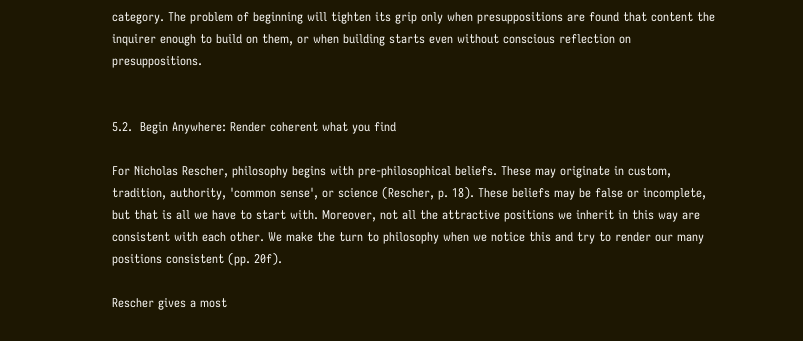category. The problem of beginning will tighten its grip only when presuppositions are found that content the inquirer enough to build on them, or when building starts even without conscious reflection on presuppositions.


5.2.  Begin Anywhere: Render coherent what you find

For Nicholas Rescher, philosophy begins with pre-philosophical beliefs. These may originate in custom, tradition, authority, 'common sense', or science (Rescher, p. 18). These beliefs may be false or incomplete, but that is all we have to start with. Moreover, not all the attractive positions we inherit in this way are consistent with each other. We make the turn to philosophy when we notice this and try to render our many positions consistent (pp. 20f).

Rescher gives a most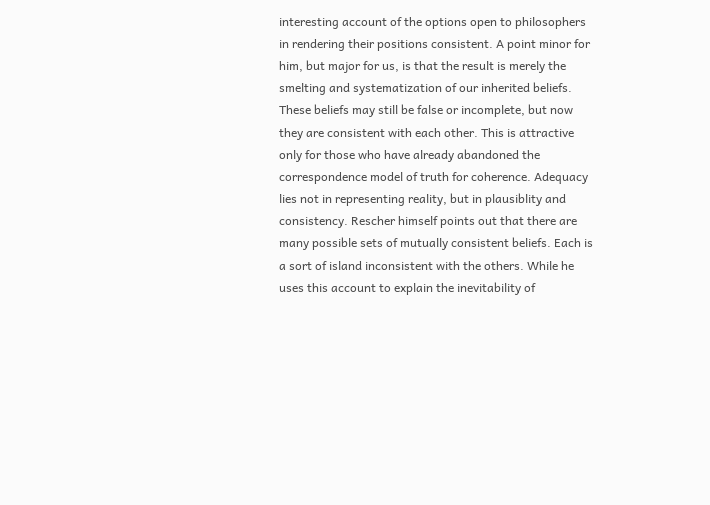interesting account of the options open to philosophers in rendering their positions consistent. A point minor for him, but major for us, is that the result is merely the smelting and systematization of our inherited beliefs. These beliefs may still be false or incomplete, but now they are consistent with each other. This is attractive only for those who have already abandoned the correspondence model of truth for coherence. Adequacy lies not in representing reality, but in plausiblity and consistency. Rescher himself points out that there are many possible sets of mutually consistent beliefs. Each is a sort of island inconsistent with the others. While he uses this account to explain the inevitability of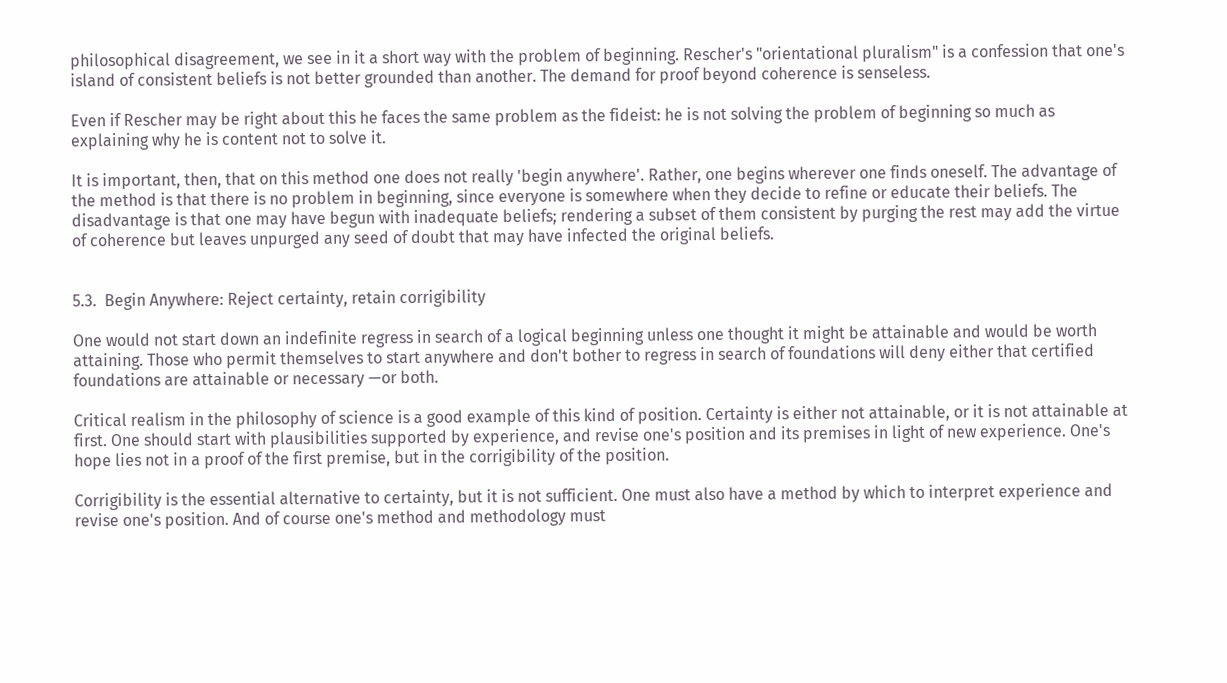philosophical disagreement, we see in it a short way with the problem of beginning. Rescher's "orientational pluralism" is a confession that one's island of consistent beliefs is not better grounded than another. The demand for proof beyond coherence is senseless.

Even if Rescher may be right about this he faces the same problem as the fideist: he is not solving the problem of beginning so much as explaining why he is content not to solve it.

It is important, then, that on this method one does not really 'begin anywhere'. Rather, one begins wherever one finds oneself. The advantage of the method is that there is no problem in beginning, since everyone is somewhere when they decide to refine or educate their beliefs. The disadvantage is that one may have begun with inadequate beliefs; rendering a subset of them consistent by purging the rest may add the virtue of coherence but leaves unpurged any seed of doubt that may have infected the original beliefs.


5.3.  Begin Anywhere: Reject certainty, retain corrigibility

One would not start down an indefinite regress in search of a logical beginning unless one thought it might be attainable and would be worth attaining. Those who permit themselves to start anywhere and don't bother to regress in search of foundations will deny either that certified foundations are attainable or necessary —or both.

Critical realism in the philosophy of science is a good example of this kind of position. Certainty is either not attainable, or it is not attainable at first. One should start with plausibilities supported by experience, and revise one's position and its premises in light of new experience. One's hope lies not in a proof of the first premise, but in the corrigibility of the position.

Corrigibility is the essential alternative to certainty, but it is not sufficient. One must also have a method by which to interpret experience and revise one's position. And of course one's method and methodology must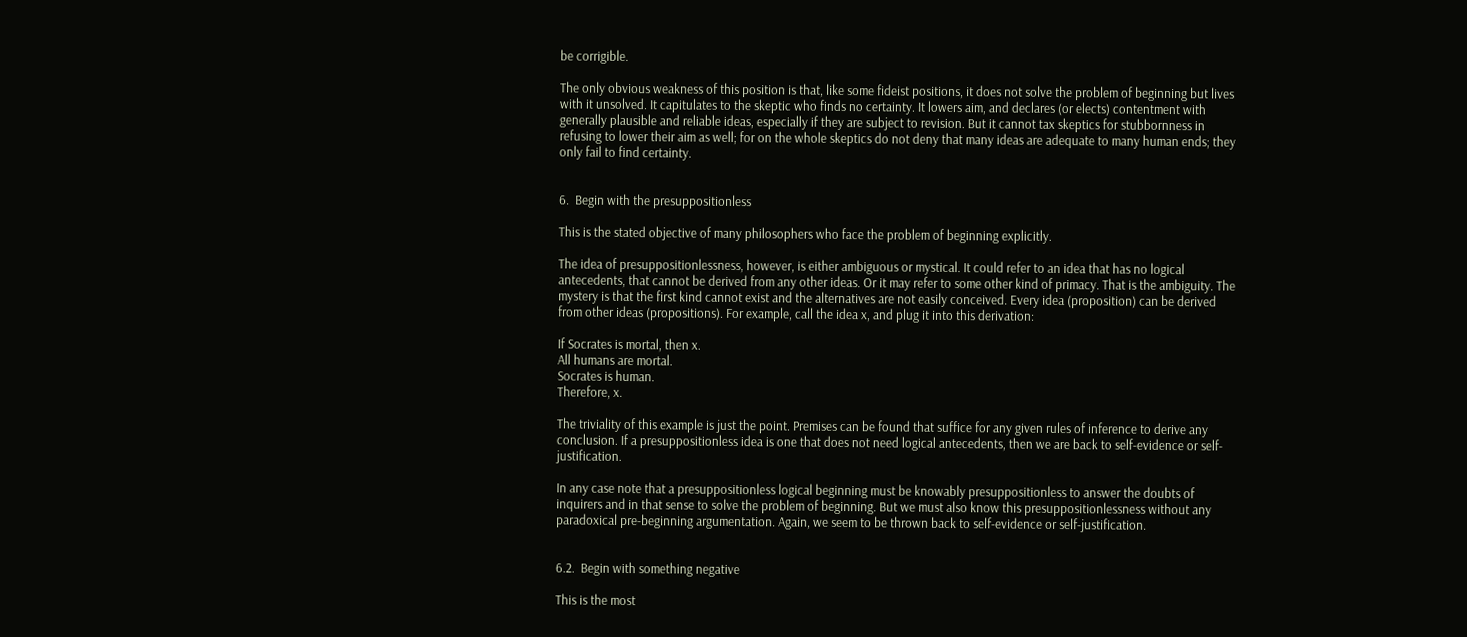be corrigible.

The only obvious weakness of this position is that, like some fideist positions, it does not solve the problem of beginning but lives with it unsolved. It capitulates to the skeptic who finds no certainty. It lowers aim, and declares (or elects) contentment with generally plausible and reliable ideas, especially if they are subject to revision. But it cannot tax skeptics for stubbornness in refusing to lower their aim as well; for on the whole skeptics do not deny that many ideas are adequate to many human ends; they only fail to find certainty.


6.  Begin with the presuppositionless

This is the stated objective of many philosophers who face the problem of beginning explicitly.

The idea of presuppositionlessness, however, is either ambiguous or mystical. It could refer to an idea that has no logical antecedents, that cannot be derived from any other ideas. Or it may refer to some other kind of primacy. That is the ambiguity. The mystery is that the first kind cannot exist and the alternatives are not easily conceived. Every idea (proposition) can be derived from other ideas (propositions). For example, call the idea x, and plug it into this derivation:

If Socrates is mortal, then x.
All humans are mortal.
Socrates is human.
Therefore, x.

The triviality of this example is just the point. Premises can be found that suffice for any given rules of inference to derive any conclusion. If a presuppositionless idea is one that does not need logical antecedents, then we are back to self-evidence or self-justification.

In any case note that a presuppositionless logical beginning must be knowably presuppositionless to answer the doubts of inquirers and in that sense to solve the problem of beginning. But we must also know this presuppositionlessness without any paradoxical pre-beginning argumentation. Again, we seem to be thrown back to self-evidence or self-justification.


6.2.  Begin with something negative

This is the most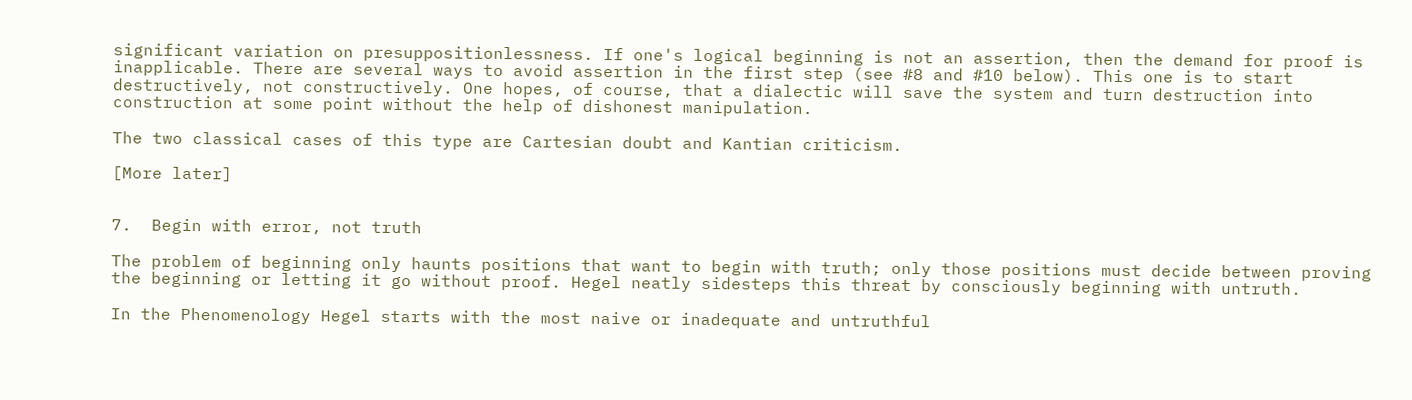significant variation on presuppositionlessness. If one's logical beginning is not an assertion, then the demand for proof is inapplicable. There are several ways to avoid assertion in the first step (see #8 and #10 below). This one is to start destructively, not constructively. One hopes, of course, that a dialectic will save the system and turn destruction into construction at some point without the help of dishonest manipulation.

The two classical cases of this type are Cartesian doubt and Kantian criticism.

[More later]


7.  Begin with error, not truth

The problem of beginning only haunts positions that want to begin with truth; only those positions must decide between proving the beginning or letting it go without proof. Hegel neatly sidesteps this threat by consciously beginning with untruth.

In the Phenomenology Hegel starts with the most naive or inadequate and untruthful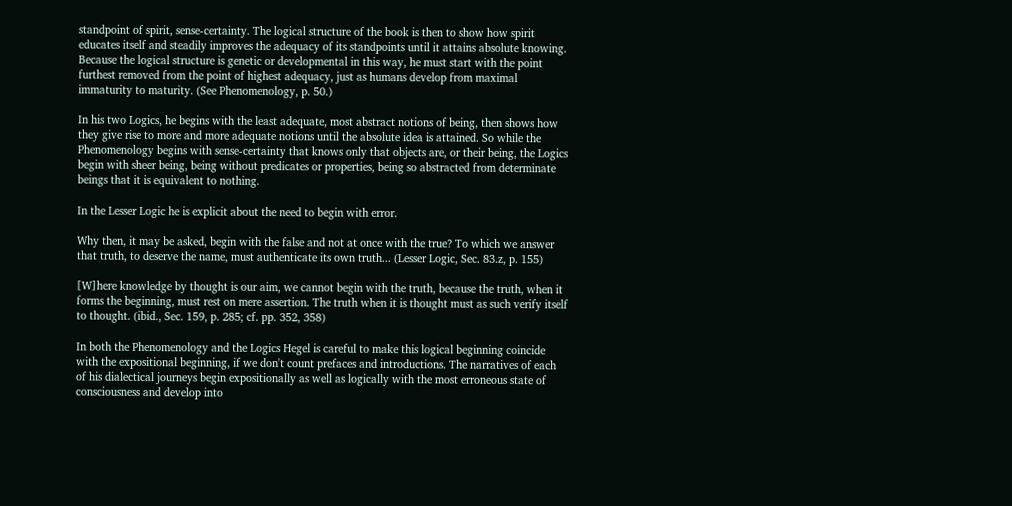standpoint of spirit, sense-certainty. The logical structure of the book is then to show how spirit educates itself and steadily improves the adequacy of its standpoints until it attains absolute knowing. Because the logical structure is genetic or developmental in this way, he must start with the point furthest removed from the point of highest adequacy, just as humans develop from maximal immaturity to maturity. (See Phenomenology, p. 50.)

In his two Logics, he begins with the least adequate, most abstract notions of being, then shows how they give rise to more and more adequate notions until the absolute idea is attained. So while the Phenomenology begins with sense-certainty that knows only that objects are, or their being, the Logics begin with sheer being, being without predicates or properties, being so abstracted from determinate beings that it is equivalent to nothing.

In the Lesser Logic he is explicit about the need to begin with error.

Why then, it may be asked, begin with the false and not at once with the true? To which we answer that truth, to deserve the name, must authenticate its own truth... (Lesser Logic, Sec. 83.z, p. 155)

[W]here knowledge by thought is our aim, we cannot begin with the truth, because the truth, when it forms the beginning, must rest on mere assertion. The truth when it is thought must as such verify itself to thought. (ibid., Sec. 159, p. 285; cf. pp. 352, 358)

In both the Phenomenology and the Logics Hegel is careful to make this logical beginning coincide with the expositional beginning, if we don't count prefaces and introductions. The narratives of each of his dialectical journeys begin expositionally as well as logically with the most erroneous state of consciousness and develop into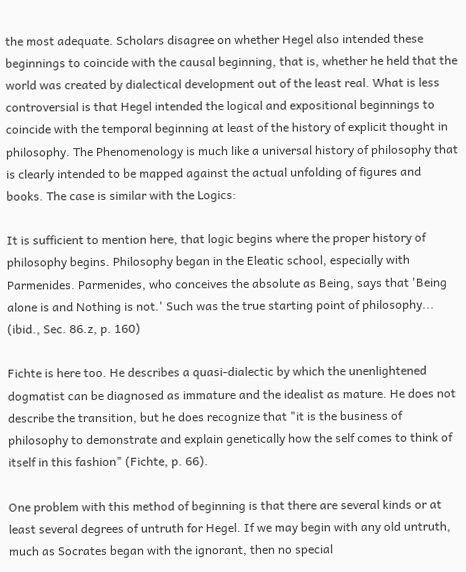the most adequate. Scholars disagree on whether Hegel also intended these beginnings to coincide with the causal beginning, that is, whether he held that the world was created by dialectical development out of the least real. What is less controversial is that Hegel intended the logical and expositional beginnings to coincide with the temporal beginning at least of the history of explicit thought in philosophy. The Phenomenology is much like a universal history of philosophy that is clearly intended to be mapped against the actual unfolding of figures and books. The case is similar with the Logics:

It is sufficient to mention here, that logic begins where the proper history of philosophy begins. Philosophy began in the Eleatic school, especially with Parmenides. Parmenides, who conceives the absolute as Being, says that 'Being alone is and Nothing is not.' Such was the true starting point of philosophy... (ibid., Sec. 86.z, p. 160)

Fichte is here too. He describes a quasi-dialectic by which the unenlightened dogmatist can be diagnosed as immature and the idealist as mature. He does not describe the transition, but he does recognize that "it is the business of philosophy to demonstrate and explain genetically how the self comes to think of itself in this fashion" (Fichte, p. 66).

One problem with this method of beginning is that there are several kinds or at least several degrees of untruth for Hegel. If we may begin with any old untruth, much as Socrates began with the ignorant, then no special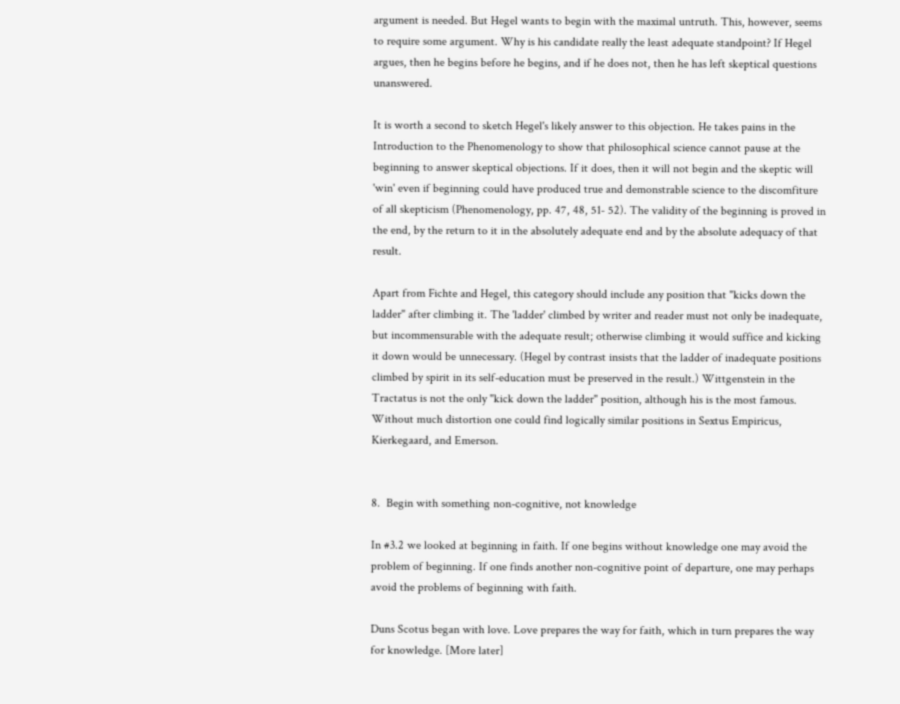argument is needed. But Hegel wants to begin with the maximal untruth. This, however, seems to require some argument. Why is his candidate really the least adequate standpoint? If Hegel argues, then he begins before he begins, and if he does not, then he has left skeptical questions unanswered.

It is worth a second to sketch Hegel's likely answer to this objection. He takes pains in the Introduction to the Phenomenology to show that philosophical science cannot pause at the beginning to answer skeptical objections. If it does, then it will not begin and the skeptic will 'win' even if beginning could have produced true and demonstrable science to the discomfiture of all skepticism (Phenomenology, pp. 47, 48, 51- 52). The validity of the beginning is proved in the end, by the return to it in the absolutely adequate end and by the absolute adequacy of that result.

Apart from Fichte and Hegel, this category should include any position that "kicks down the ladder" after climbing it. The 'ladder' climbed by writer and reader must not only be inadequate, but incommensurable with the adequate result; otherwise climbing it would suffice and kicking it down would be unnecessary. (Hegel by contrast insists that the ladder of inadequate positions climbed by spirit in its self-education must be preserved in the result.) Wittgenstein in the Tractatus is not the only "kick down the ladder" position, although his is the most famous. Without much distortion one could find logically similar positions in Sextus Empiricus, Kierkegaard, and Emerson.


8.  Begin with something non-cognitive, not knowledge

In #3.2 we looked at beginning in faith. If one begins without knowledge one may avoid the problem of beginning. If one finds another non-cognitive point of departure, one may perhaps avoid the problems of beginning with faith.

Duns Scotus began with love. Love prepares the way for faith, which in turn prepares the way for knowledge. [More later]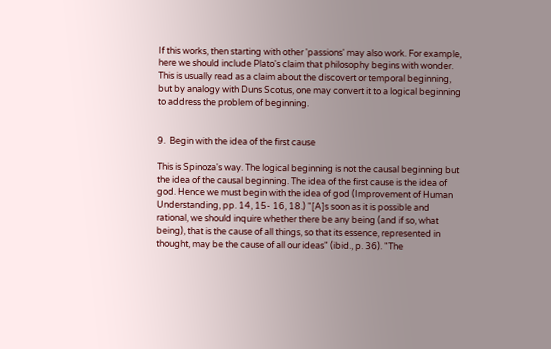If this works, then starting with other 'passions' may also work. For example, here we should include Plato's claim that philosophy begins with wonder. This is usually read as a claim about the discovert or temporal beginning, but by analogy with Duns Scotus, one may convert it to a logical beginning to address the problem of beginning.


9.  Begin with the idea of the first cause

This is Spinoza's way. The logical beginning is not the causal beginning but the idea of the causal beginning. The idea of the first cause is the idea of god. Hence we must begin with the idea of god (Improvement of Human Understanding, pp. 14, 15- 16, 18.) "[A]s soon as it is possible and rational, we should inquire whether there be any being (and if so, what being), that is the cause of all things, so that its essence, represented in thought, may be the cause of all our ideas" (ibid., p. 36). "The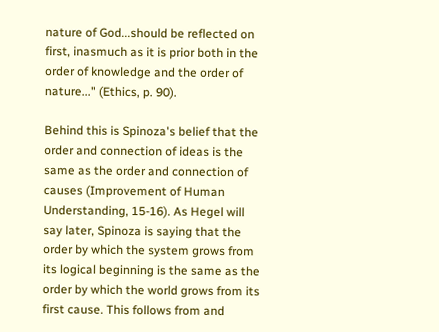nature of God...should be reflected on first, inasmuch as it is prior both in the order of knowledge and the order of nature..." (Ethics, p. 90).

Behind this is Spinoza's belief that the order and connection of ideas is the same as the order and connection of causes (Improvement of Human Understanding, 15-16). As Hegel will say later, Spinoza is saying that the order by which the system grows from its logical beginning is the same as the order by which the world grows from its first cause. This follows from and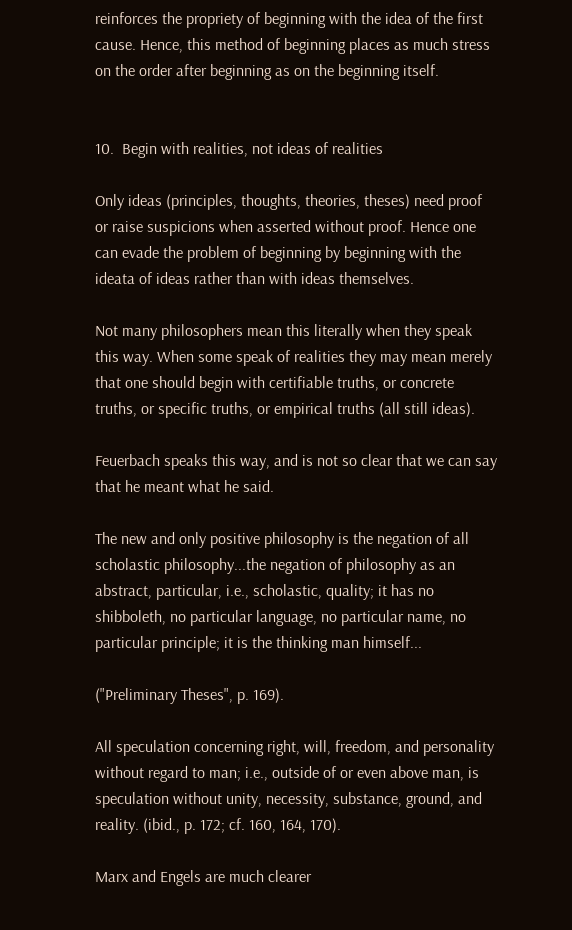reinforces the propriety of beginning with the idea of the first cause. Hence, this method of beginning places as much stress on the order after beginning as on the beginning itself.


10.  Begin with realities, not ideas of realities

Only ideas (principles, thoughts, theories, theses) need proof or raise suspicions when asserted without proof. Hence one can evade the problem of beginning by beginning with the ideata of ideas rather than with ideas themselves.

Not many philosophers mean this literally when they speak this way. When some speak of realities they may mean merely that one should begin with certifiable truths, or concrete truths, or specific truths, or empirical truths (all still ideas).

Feuerbach speaks this way, and is not so clear that we can say that he meant what he said.

The new and only positive philosophy is the negation of all scholastic philosophy...the negation of philosophy as an abstract, particular, i.e., scholastic, quality; it has no shibboleth, no particular language, no particular name, no particular principle; it is the thinking man himself...

("Preliminary Theses", p. 169).

All speculation concerning right, will, freedom, and personality without regard to man; i.e., outside of or even above man, is speculation without unity, necessity, substance, ground, and reality. (ibid., p. 172; cf. 160, 164, 170).

Marx and Engels are much clearer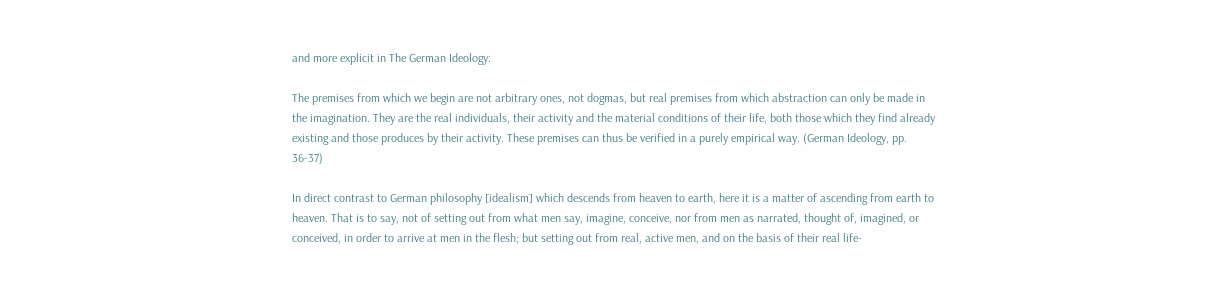and more explicit in The German Ideology:

The premises from which we begin are not arbitrary ones, not dogmas, but real premises from which abstraction can only be made in the imagination. They are the real individuals, their activity and the material conditions of their life, both those which they find already existing and those produces by their activity. These premises can thus be verified in a purely empirical way. (German Ideology, pp. 36-37)

In direct contrast to German philosophy [idealism] which descends from heaven to earth, here it is a matter of ascending from earth to heaven. That is to say, not of setting out from what men say, imagine, conceive, nor from men as narrated, thought of, imagined, or conceived, in order to arrive at men in the flesh; but setting out from real, active men, and on the basis of their real life-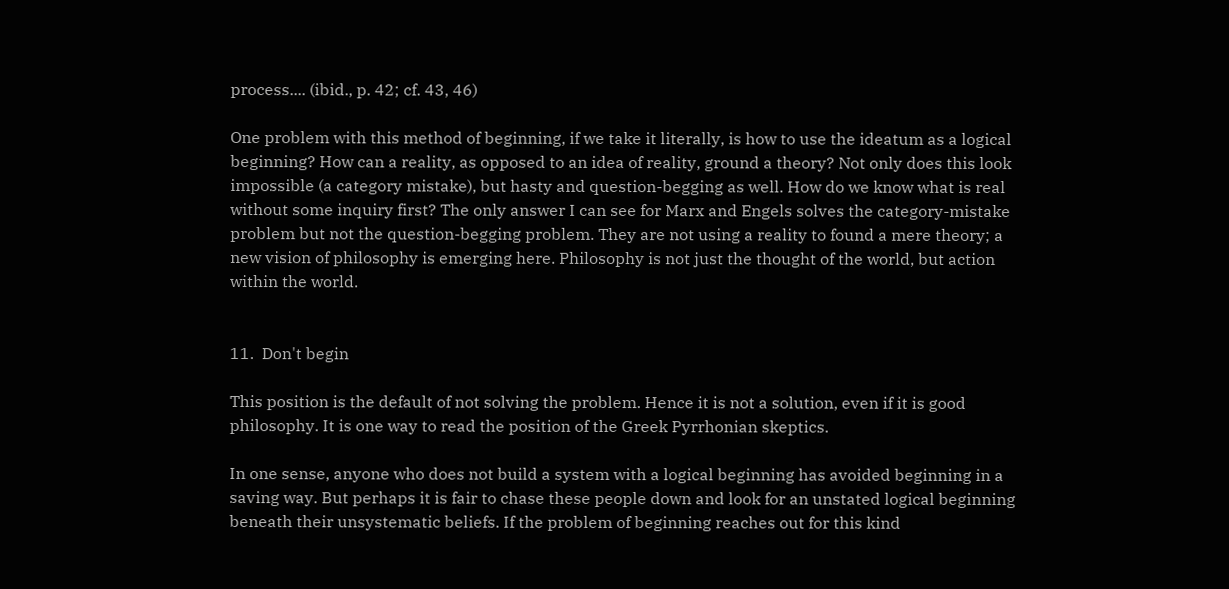process.... (ibid., p. 42; cf. 43, 46)

One problem with this method of beginning, if we take it literally, is how to use the ideatum as a logical beginning? How can a reality, as opposed to an idea of reality, ground a theory? Not only does this look impossible (a category mistake), but hasty and question-begging as well. How do we know what is real without some inquiry first? The only answer I can see for Marx and Engels solves the category-mistake problem but not the question-begging problem. They are not using a reality to found a mere theory; a new vision of philosophy is emerging here. Philosophy is not just the thought of the world, but action within the world.


11.  Don't begin

This position is the default of not solving the problem. Hence it is not a solution, even if it is good philosophy. It is one way to read the position of the Greek Pyrrhonian skeptics.

In one sense, anyone who does not build a system with a logical beginning has avoided beginning in a saving way. But perhaps it is fair to chase these people down and look for an unstated logical beginning beneath their unsystematic beliefs. If the problem of beginning reaches out for this kind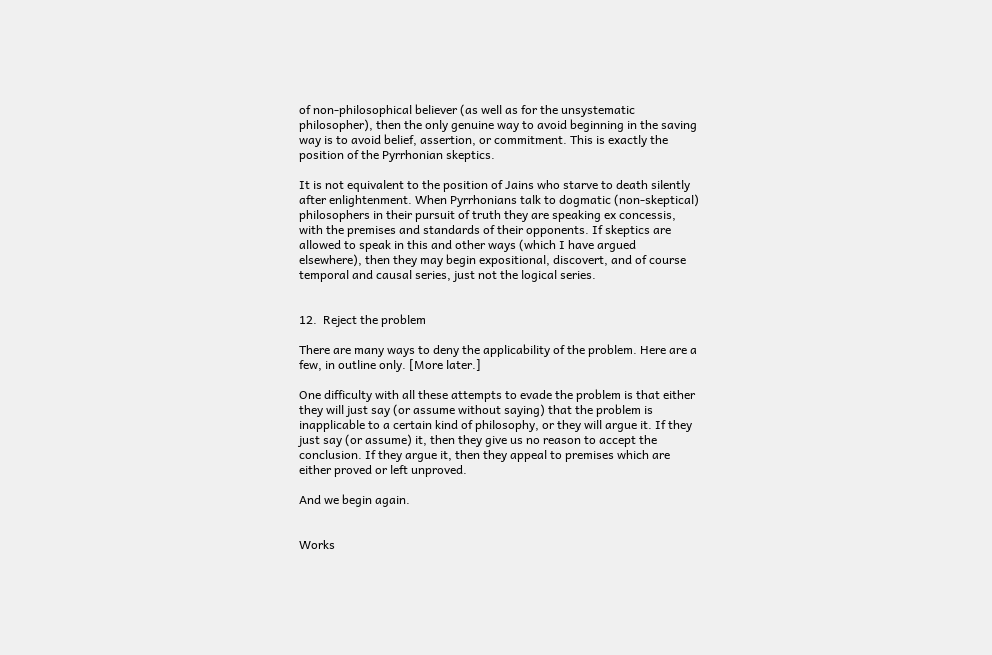of non-philosophical believer (as well as for the unsystematic philosopher), then the only genuine way to avoid beginning in the saving way is to avoid belief, assertion, or commitment. This is exactly the position of the Pyrrhonian skeptics.

It is not equivalent to the position of Jains who starve to death silently after enlightenment. When Pyrrhonians talk to dogmatic (non-skeptical) philosophers in their pursuit of truth they are speaking ex concessis, with the premises and standards of their opponents. If skeptics are allowed to speak in this and other ways (which I have argued elsewhere), then they may begin expositional, discovert, and of course temporal and causal series, just not the logical series.


12.  Reject the problem

There are many ways to deny the applicability of the problem. Here are a few, in outline only. [More later.]

One difficulty with all these attempts to evade the problem is that either they will just say (or assume without saying) that the problem is inapplicable to a certain kind of philosophy, or they will argue it. If they just say (or assume) it, then they give us no reason to accept the conclusion. If they argue it, then they appeal to premises which are either proved or left unproved.

And we begin again.


Works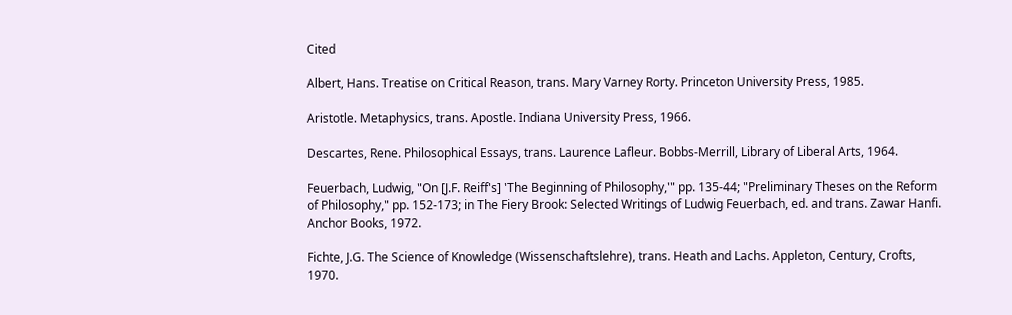Cited

Albert, Hans. Treatise on Critical Reason, trans. Mary Varney Rorty. Princeton University Press, 1985.

Aristotle. Metaphysics, trans. Apostle. Indiana University Press, 1966.

Descartes, Rene. Philosophical Essays, trans. Laurence Lafleur. Bobbs-Merrill, Library of Liberal Arts, 1964.

Feuerbach, Ludwig, "On [J.F. Reiff's] 'The Beginning of Philosophy,'" pp. 135-44; "Preliminary Theses on the Reform of Philosophy," pp. 152-173; in The Fiery Brook: Selected Writings of Ludwig Feuerbach, ed. and trans. Zawar Hanfi. Anchor Books, 1972.

Fichte, J.G. The Science of Knowledge (Wissenschaftslehre), trans. Heath and Lachs. Appleton, Century, Crofts, 1970.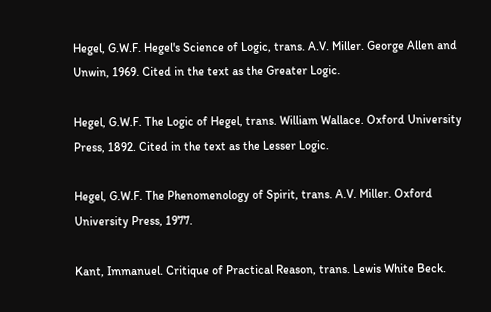Hegel, G.W.F. Hegel's Science of Logic, trans. A.V. Miller. George Allen and Unwin, 1969. Cited in the text as the Greater Logic.

Hegel, G.W.F. The Logic of Hegel, trans. William Wallace. Oxford University Press, 1892. Cited in the text as the Lesser Logic.

Hegel, G.W.F. The Phenomenology of Spirit, trans. A.V. Miller. Oxford University Press, 1977.

Kant, Immanuel. Critique of Practical Reason, trans. Lewis White Beck.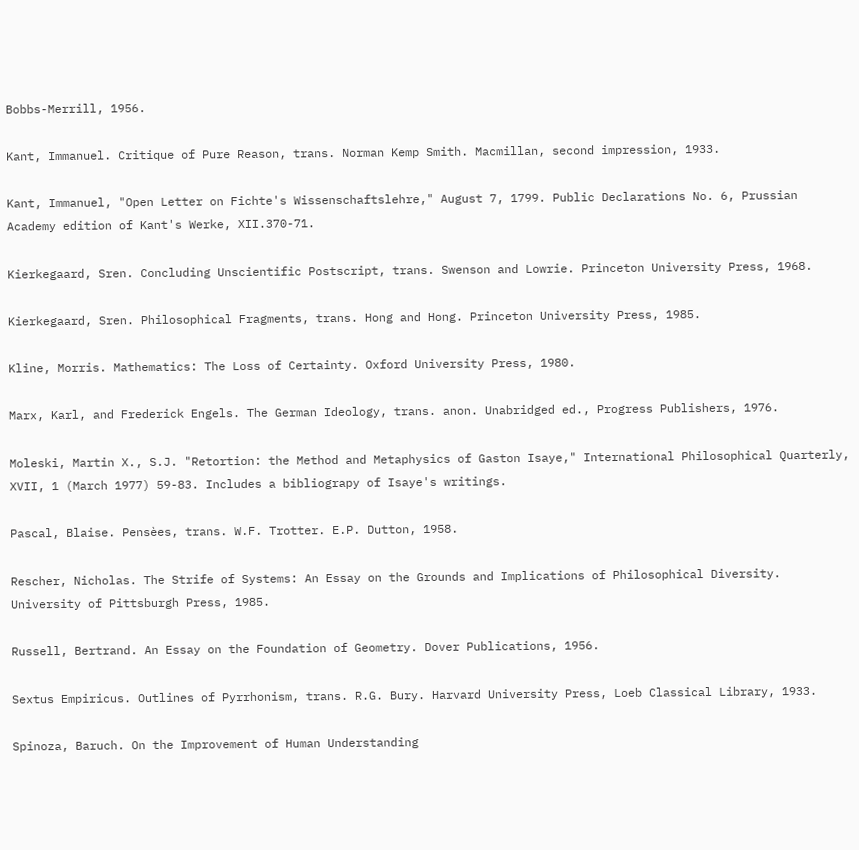Bobbs-Merrill, 1956.

Kant, Immanuel. Critique of Pure Reason, trans. Norman Kemp Smith. Macmillan, second impression, 1933.

Kant, Immanuel, "Open Letter on Fichte's Wissenschaftslehre," August 7, 1799. Public Declarations No. 6, Prussian Academy edition of Kant's Werke, XII.370-71.

Kierkegaard, Sren. Concluding Unscientific Postscript, trans. Swenson and Lowrie. Princeton University Press, 1968.

Kierkegaard, Sren. Philosophical Fragments, trans. Hong and Hong. Princeton University Press, 1985.

Kline, Morris. Mathematics: The Loss of Certainty. Oxford University Press, 1980.

Marx, Karl, and Frederick Engels. The German Ideology, trans. anon. Unabridged ed., Progress Publishers, 1976.

Moleski, Martin X., S.J. "Retortion: the Method and Metaphysics of Gaston Isaye," International Philosophical Quarterly, XVII, 1 (March 1977) 59-83. Includes a bibliograpy of Isaye's writings.

Pascal, Blaise. Pensèes, trans. W.F. Trotter. E.P. Dutton, 1958.

Rescher, Nicholas. The Strife of Systems: An Essay on the Grounds and Implications of Philosophical Diversity. University of Pittsburgh Press, 1985.

Russell, Bertrand. An Essay on the Foundation of Geometry. Dover Publications, 1956.

Sextus Empiricus. Outlines of Pyrrhonism, trans. R.G. Bury. Harvard University Press, Loeb Classical Library, 1933.

Spinoza, Baruch. On the Improvement of Human Understanding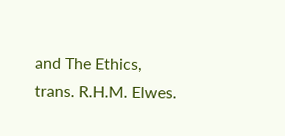and The Ethics, trans. R.H.M. Elwes.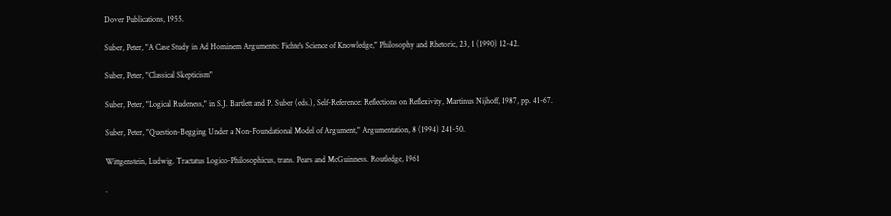Dover Publications, 1955.

Suber, Peter, "A Case Study in Ad Hominem Arguments: Fichte's Science of Knowledge," Philosophy and Rhetoric, 23, 1 (1990) 12-42.

Suber, Peter, "Classical Skepticism"

Suber, Peter, "Logical Rudeness," in S.J. Bartlett and P. Suber (eds.), Self-Reference: Reflections on Reflexivity, Martinus Nijhoff, 1987, pp. 41-67.

Suber, Peter, "Question-Begging Under a Non-Foundational Model of Argument," Argumentation, 8 (1994) 241-50.

Wittgenstein, Ludwig. Tractatus Logico-Philosophicus, trans. Pears and McGuinness. Routledge, 1961

.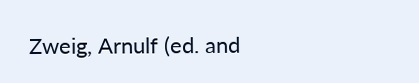Zweig, Arnulf (ed. and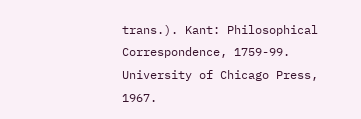trans.). Kant: Philosophical Correspondence, 1759-99. University of Chicago Press, 1967.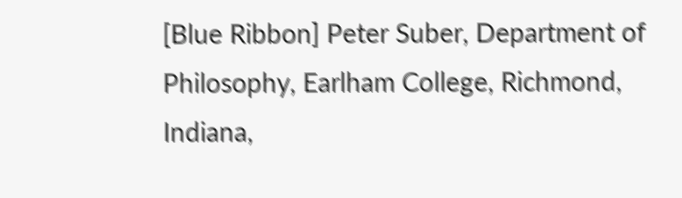[Blue Ribbon] Peter Suber, Department of Philosophy, Earlham College, Richmond, Indiana,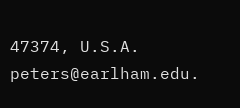47374, U.S.A.
peters@earlham.edu.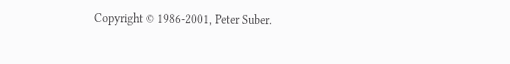Copyright © 1986-2001, Peter Suber.